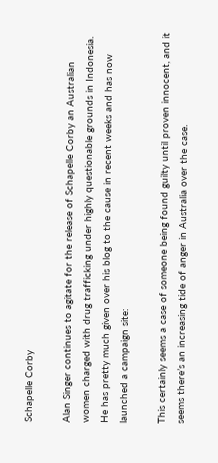Schapelle Corby

Alan Singer continues to agitate for the release of Schapelle Corby an Australian women charged with drug trafficking under highly questionable grounds in Indonesia. He has pretty much given over his blog to the cause in recent weeks and has now launched a campaign site:

This certainly seems a case of someone being found guilty until proven innocent, and it seems there’s an increasing tide of anger in Australia over the case.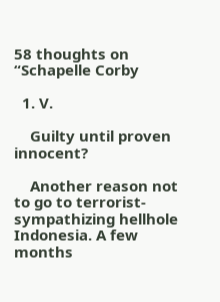58 thoughts on “Schapelle Corby

  1. V.

    Guilty until proven innocent?

    Another reason not to go to terrorist-sympathizing hellhole Indonesia. A few months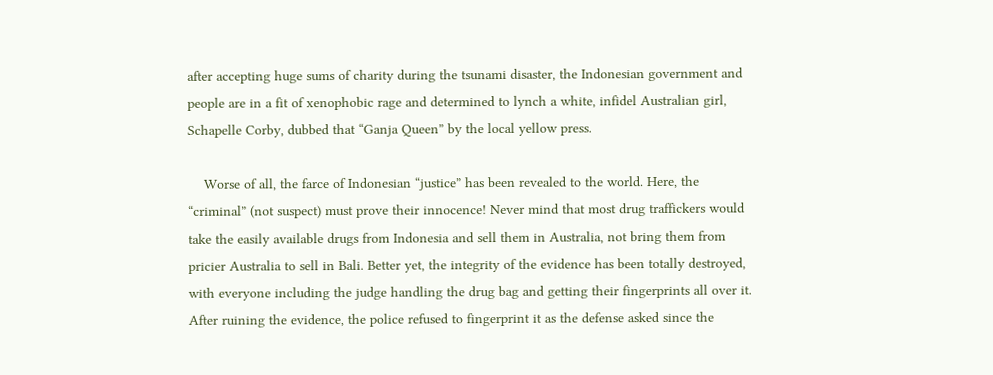after accepting huge sums of charity during the tsunami disaster, the Indonesian government and people are in a fit of xenophobic rage and determined to lynch a white, infidel Australian girl, Schapelle Corby, dubbed that “Ganja Queen” by the local yellow press.

    Worse of all, the farce of Indonesian “justice” has been revealed to the world. Here, the “criminal” (not suspect) must prove their innocence! Never mind that most drug traffickers would take the easily available drugs from Indonesia and sell them in Australia, not bring them from pricier Australia to sell in Bali. Better yet, the integrity of the evidence has been totally destroyed, with everyone including the judge handling the drug bag and getting their fingerprints all over it. After ruining the evidence, the police refused to fingerprint it as the defense asked since the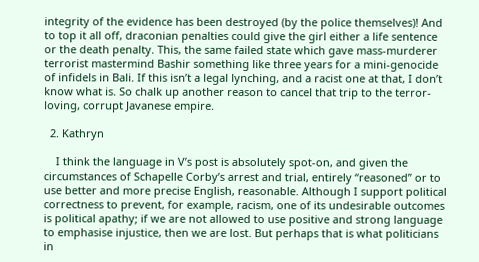integrity of the evidence has been destroyed (by the police themselves)! And to top it all off, draconian penalties could give the girl either a life sentence or the death penalty. This, the same failed state which gave mass-murderer terrorist mastermind Bashir something like three years for a mini-genocide of infidels in Bali. If this isn’t a legal lynching, and a racist one at that, I don’t know what is. So chalk up another reason to cancel that trip to the terror-loving, corrupt Javanese empire.

  2. Kathryn

    I think the language in V’s post is absolutely spot-on, and given the circumstances of Schapelle Corby’s arrest and trial, entirely “reasoned” or to use better and more precise English, reasonable. Although I support political correctness to prevent, for example, racism, one of its undesirable outcomes is political apathy; if we are not allowed to use positive and strong language to emphasise injustice, then we are lost. But perhaps that is what politicians in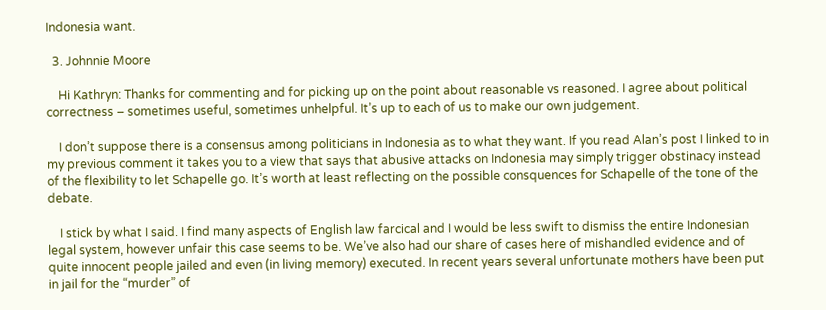Indonesia want.

  3. Johnnie Moore

    Hi Kathryn: Thanks for commenting and for picking up on the point about reasonable vs reasoned. I agree about political correctness – sometimes useful, sometimes unhelpful. It’s up to each of us to make our own judgement.

    I don’t suppose there is a consensus among politicians in Indonesia as to what they want. If you read Alan’s post I linked to in my previous comment it takes you to a view that says that abusive attacks on Indonesia may simply trigger obstinacy instead of the flexibility to let Schapelle go. It’s worth at least reflecting on the possible consquences for Schapelle of the tone of the debate.

    I stick by what I said. I find many aspects of English law farcical and I would be less swift to dismiss the entire Indonesian legal system, however unfair this case seems to be. We’ve also had our share of cases here of mishandled evidence and of quite innocent people jailed and even (in living memory) executed. In recent years several unfortunate mothers have been put in jail for the “murder” of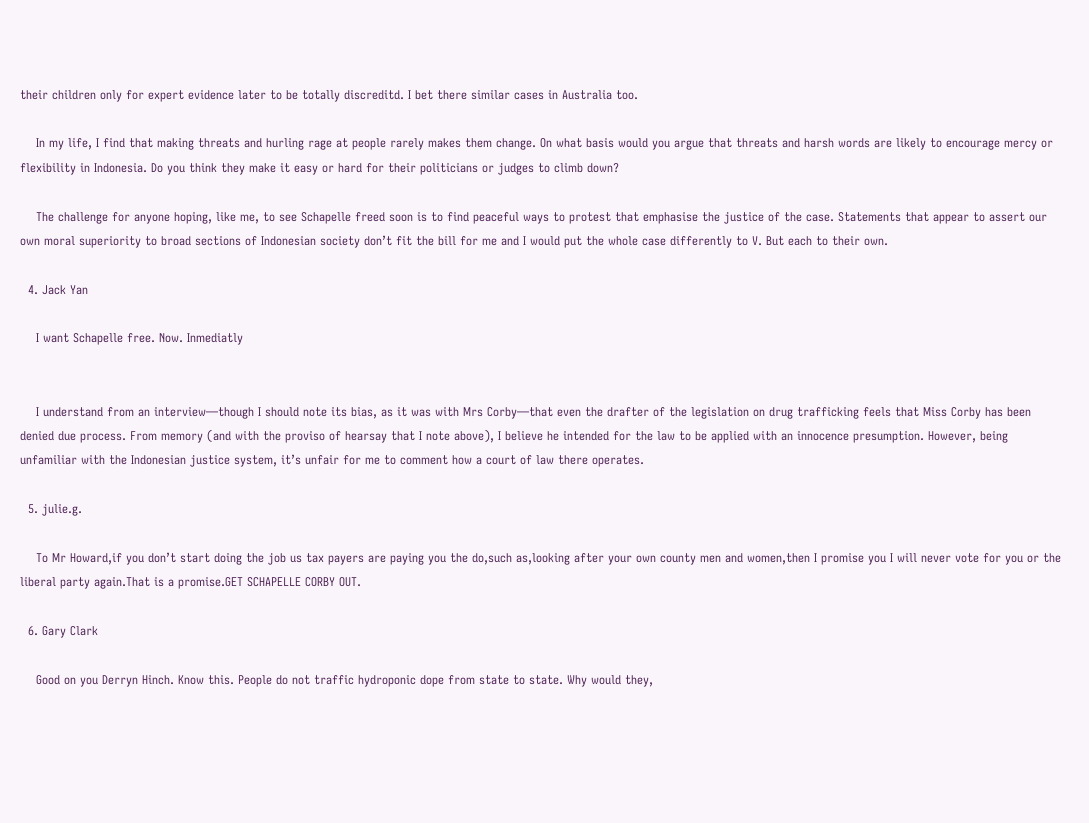their children only for expert evidence later to be totally discreditd. I bet there similar cases in Australia too.

    In my life, I find that making threats and hurling rage at people rarely makes them change. On what basis would you argue that threats and harsh words are likely to encourage mercy or flexibility in Indonesia. Do you think they make it easy or hard for their politicians or judges to climb down?

    The challenge for anyone hoping, like me, to see Schapelle freed soon is to find peaceful ways to protest that emphasise the justice of the case. Statements that appear to assert our own moral superiority to broad sections of Indonesian society don’t fit the bill for me and I would put the whole case differently to V. But each to their own.

  4. Jack Yan

    I want Schapelle free. Now. Inmediatly


    I understand from an interview—though I should note its bias, as it was with Mrs Corby—that even the drafter of the legislation on drug trafficking feels that Miss Corby has been denied due process. From memory (and with the proviso of hearsay that I note above), I believe he intended for the law to be applied with an innocence presumption. However, being unfamiliar with the Indonesian justice system, it’s unfair for me to comment how a court of law there operates.

  5. julie.g.

    To Mr Howard,if you don’t start doing the job us tax payers are paying you the do,such as,looking after your own county men and women,then I promise you I will never vote for you or the liberal party again.That is a promise.GET SCHAPELLE CORBY OUT.

  6. Gary Clark

    Good on you Derryn Hinch. Know this. People do not traffic hydroponic dope from state to state. Why would they,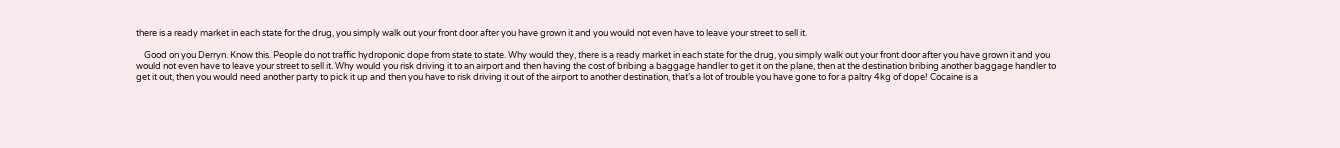there is a ready market in each state for the drug, you simply walk out your front door after you have grown it and you would not even have to leave your street to sell it.

    Good on you Derryn. Know this. People do not traffic hydroponic dope from state to state. Why would they, there is a ready market in each state for the drug, you simply walk out your front door after you have grown it and you would not even have to leave your street to sell it. Why would you risk driving it to an airport and then having the cost of bribing a baggage handler to get it on the plane, then at the destination bribing another baggage handler to get it out, then you would need another party to pick it up and then you have to risk driving it out of the airport to another destination, that’s a lot of trouble you have gone to for a paltry 4kg of dope! Cocaine is a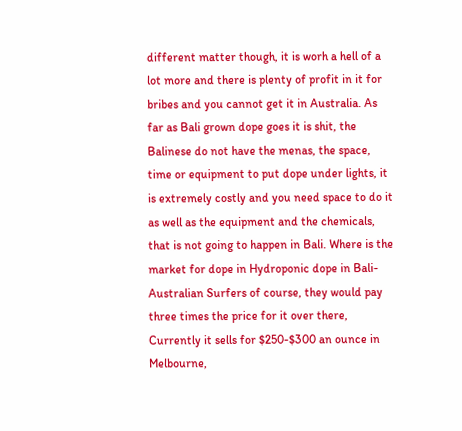different matter though, it is worh a hell of a lot more and there is plenty of profit in it for bribes and you cannot get it in Australia. As far as Bali grown dope goes it is shit, the Balinese do not have the menas, the space, time or equipment to put dope under lights, it is extremely costly and you need space to do it as well as the equipment and the chemicals, that is not going to happen in Bali. Where is the market for dope in Hydroponic dope in Bali- Australian Surfers of course, they would pay three times the price for it over there, Currently it sells for $250-$300 an ounce in Melbourne,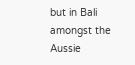but in Bali amongst the Aussie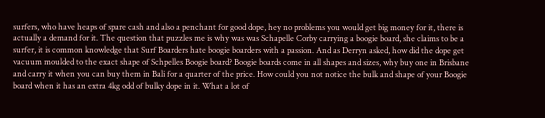surfers, who have heaps of spare cash and also a penchant for good dope, hey no problems you would get big money for it, there is actually a demand for it. The question that puzzles me is why was was Schapelle Corby carrying a boogie board, she claims to be a surfer, it is common knowledge that Surf Boarders hate boogie boarders with a passion. And as Derryn asked, how did the dope get vacuum moulded to the exact shape of Schpelles Boogie board? Boogie boards come in all shapes and sizes, why buy one in Brisbane and carry it when you can buy them in Bali for a quarter of the price. How could you not notice the bulk and shape of your Boogie board when it has an extra 4kg odd of bulky dope in it. What a lot of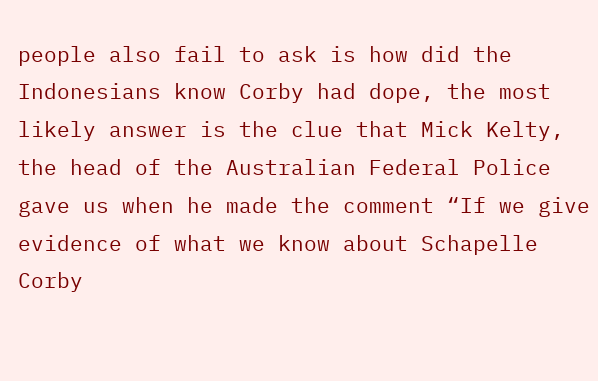people also fail to ask is how did the Indonesians know Corby had dope, the most likely answer is the clue that Mick Kelty, the head of the Australian Federal Police gave us when he made the comment “If we give evidence of what we know about Schapelle Corby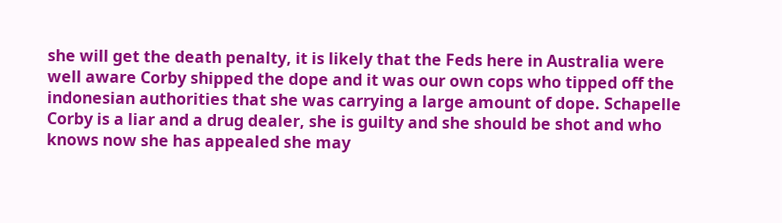she will get the death penalty, it is likely that the Feds here in Australia were well aware Corby shipped the dope and it was our own cops who tipped off the indonesian authorities that she was carrying a large amount of dope. Schapelle Corby is a liar and a drug dealer, she is guilty and she should be shot and who knows now she has appealed she may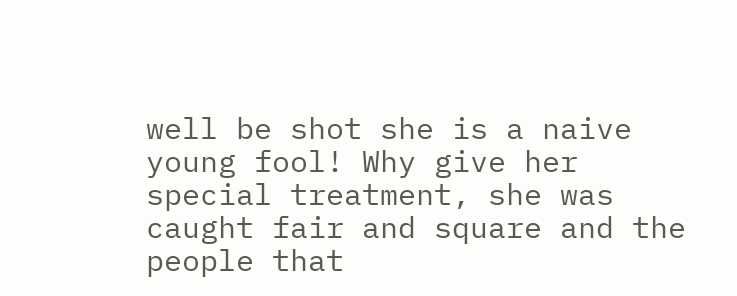well be shot she is a naive young fool! Why give her special treatment, she was caught fair and square and the people that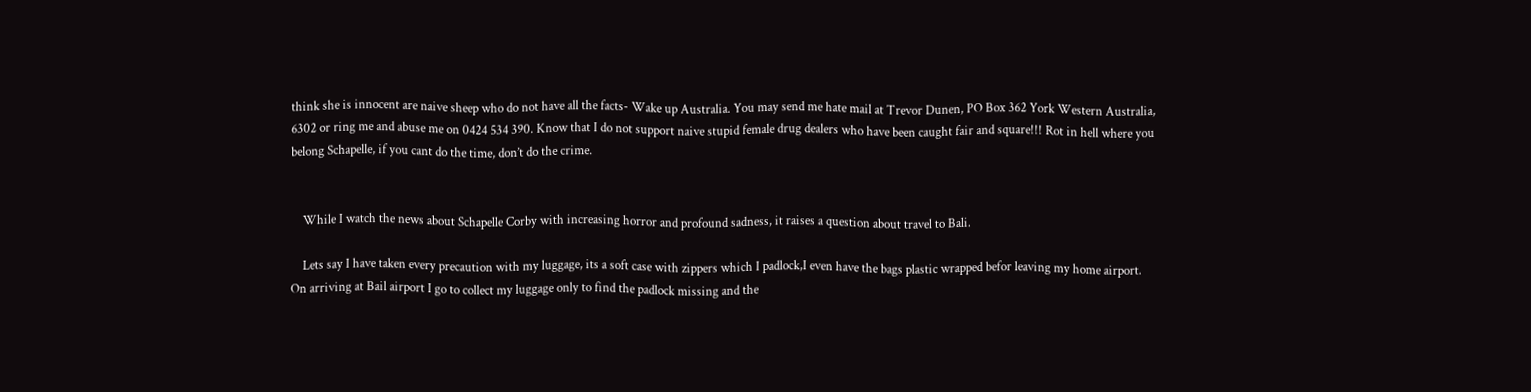think she is innocent are naive sheep who do not have all the facts- Wake up Australia. You may send me hate mail at Trevor Dunen, PO Box 362 York Western Australia, 6302 or ring me and abuse me on 0424 534 390. Know that I do not support naive stupid female drug dealers who have been caught fair and square!!! Rot in hell where you belong Schapelle, if you cant do the time, don’t do the crime.


    While I watch the news about Schapelle Corby with increasing horror and profound sadness, it raises a question about travel to Bali.

    Lets say I have taken every precaution with my luggage, its a soft case with zippers which I padlock,I even have the bags plastic wrapped befor leaving my home airport. On arriving at Bail airport I go to collect my luggage only to find the padlock missing and the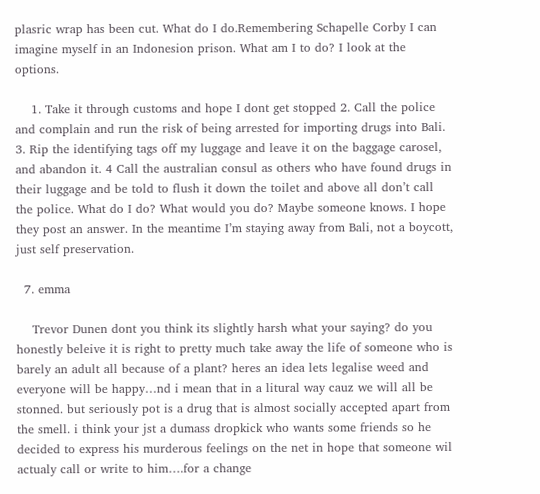plasric wrap has been cut. What do I do.Remembering Schapelle Corby I can imagine myself in an Indonesion prison. What am I to do? I look at the options.

    1. Take it through customs and hope I dont get stopped 2. Call the police and complain and run the risk of being arrested for importing drugs into Bali. 3. Rip the identifying tags off my luggage and leave it on the baggage carosel, and abandon it. 4 Call the australian consul as others who have found drugs in their luggage and be told to flush it down the toilet and above all don’t call the police. What do I do? What would you do? Maybe someone knows. I hope they post an answer. In the meantime I’m staying away from Bali, not a boycott, just self preservation.

  7. emma

    Trevor Dunen dont you think its slightly harsh what your saying? do you honestly beleive it is right to pretty much take away the life of someone who is barely an adult all because of a plant? heres an idea lets legalise weed and everyone will be happy…nd i mean that in a litural way cauz we will all be stonned. but seriously pot is a drug that is almost socially accepted apart from the smell. i think your jst a dumass dropkick who wants some friends so he decided to express his murderous feelings on the net in hope that someone wil actualy call or write to him….for a change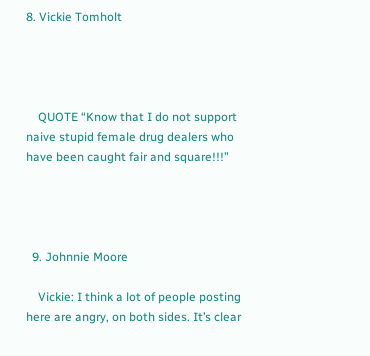8. Vickie Tomholt




    QUOTE “Know that I do not support naive stupid female drug dealers who have been caught fair and square!!!”




  9. Johnnie Moore

    Vickie: I think a lot of people posting here are angry, on both sides. It’s clear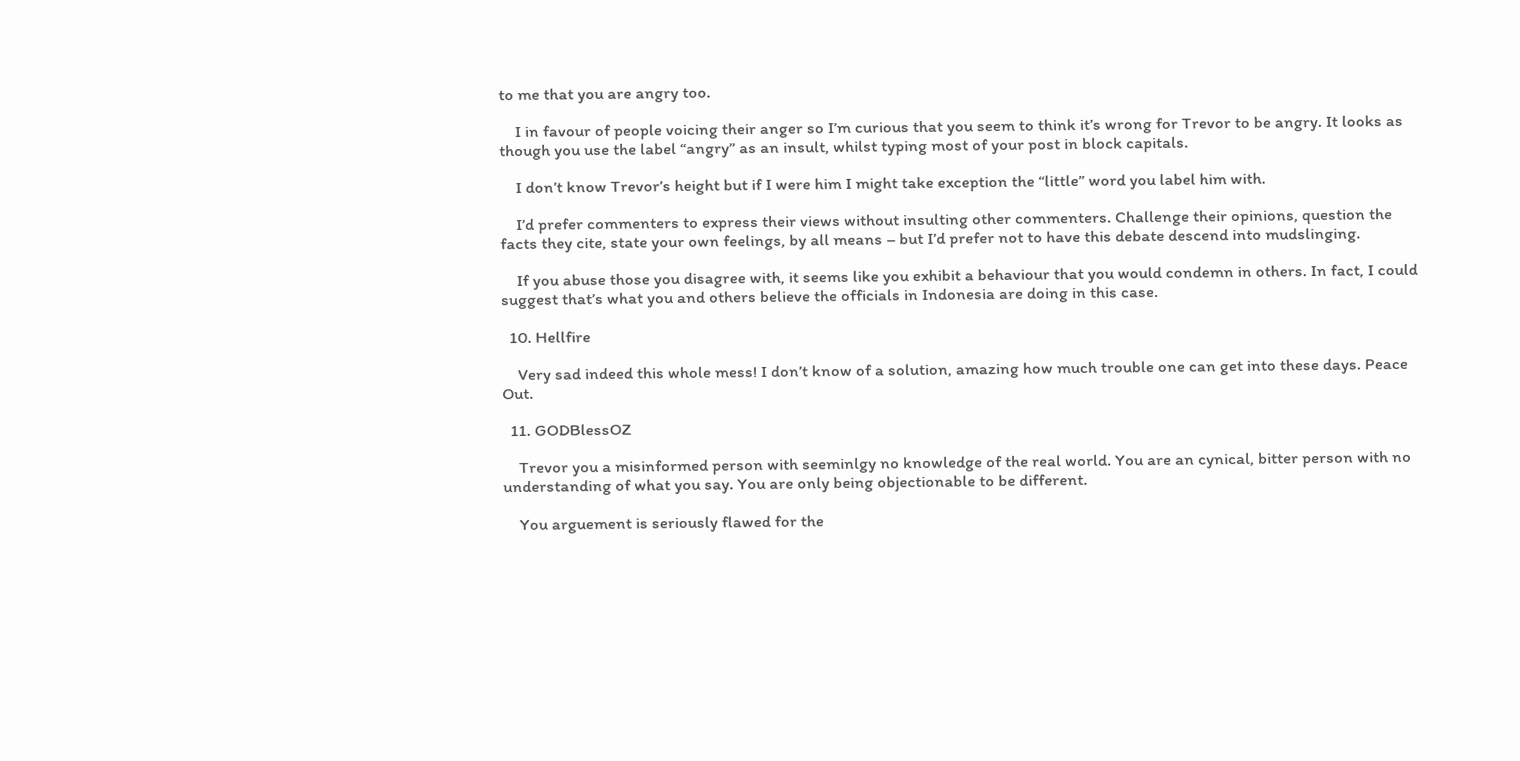to me that you are angry too.

    I in favour of people voicing their anger so I’m curious that you seem to think it’s wrong for Trevor to be angry. It looks as though you use the label “angry” as an insult, whilst typing most of your post in block capitals.

    I don’t know Trevor’s height but if I were him I might take exception the “little” word you label him with.

    I’d prefer commenters to express their views without insulting other commenters. Challenge their opinions, question the facts they cite, state your own feelings, by all means – but I’d prefer not to have this debate descend into mudslinging.

    If you abuse those you disagree with, it seems like you exhibit a behaviour that you would condemn in others. In fact, I could suggest that’s what you and others believe the officials in Indonesia are doing in this case.

  10. Hellfire

    Very sad indeed this whole mess! I don’t know of a solution, amazing how much trouble one can get into these days. Peace Out.

  11. GODBlessOZ

    Trevor you a misinformed person with seeminlgy no knowledge of the real world. You are an cynical, bitter person with no understanding of what you say. You are only being objectionable to be different.

    You arguement is seriously flawed for the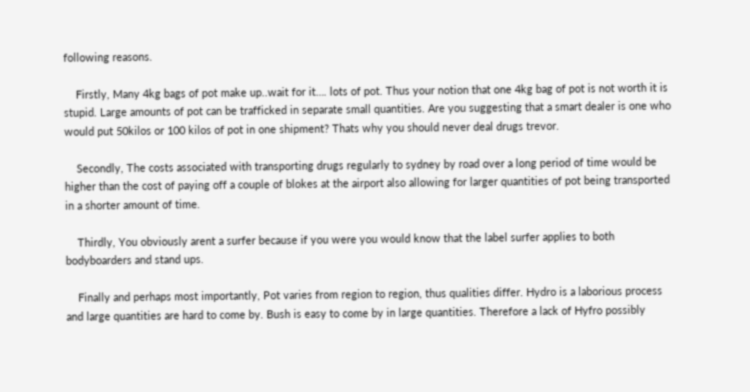following reasons.

    Firstly, Many 4kg bags of pot make up..wait for it…. lots of pot. Thus your notion that one 4kg bag of pot is not worth it is stupid. Large amounts of pot can be trafficked in separate small quantities. Are you suggesting that a smart dealer is one who would put 50kilos or 100 kilos of pot in one shipment? Thats why you should never deal drugs trevor.

    Secondly, The costs associated with transporting drugs regularly to sydney by road over a long period of time would be higher than the cost of paying off a couple of blokes at the airport also allowing for larger quantities of pot being transported in a shorter amount of time.

    Thirdly, You obviously arent a surfer because if you were you would know that the label surfer applies to both bodyboarders and stand ups.

    Finally and perhaps most importantly, Pot varies from region to region, thus qualities differ. Hydro is a laborious process and large quantities are hard to come by. Bush is easy to come by in large quantities. Therefore a lack of Hyfro possibly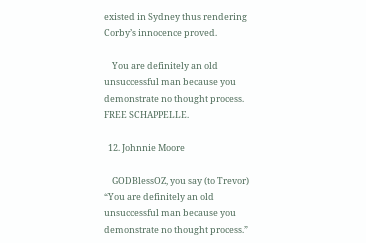existed in Sydney thus rendering Corby’s innocence proved.

    You are definitely an old unsuccessful man because you demonstrate no thought process. FREE SCHAPPELLE.

  12. Johnnie Moore

    GODBlessOZ, you say (to Trevor) “You are definitely an old unsuccessful man because you demonstrate no thought process.”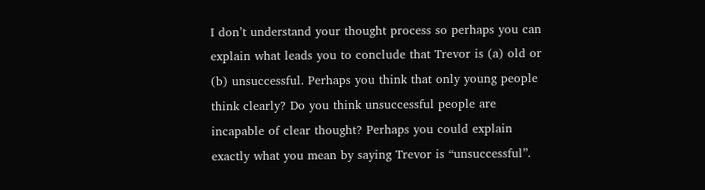I don’t understand your thought process so perhaps you can explain what leads you to conclude that Trevor is (a) old or (b) unsuccessful. Perhaps you think that only young people think clearly? Do you think unsuccessful people are incapable of clear thought? Perhaps you could explain exactly what you mean by saying Trevor is “unsuccessful”.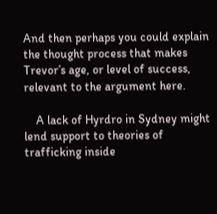And then perhaps you could explain the thought process that makes Trevor’s age, or level of success, relevant to the argument here.

    A lack of Hyrdro in Sydney might lend support to theories of trafficking inside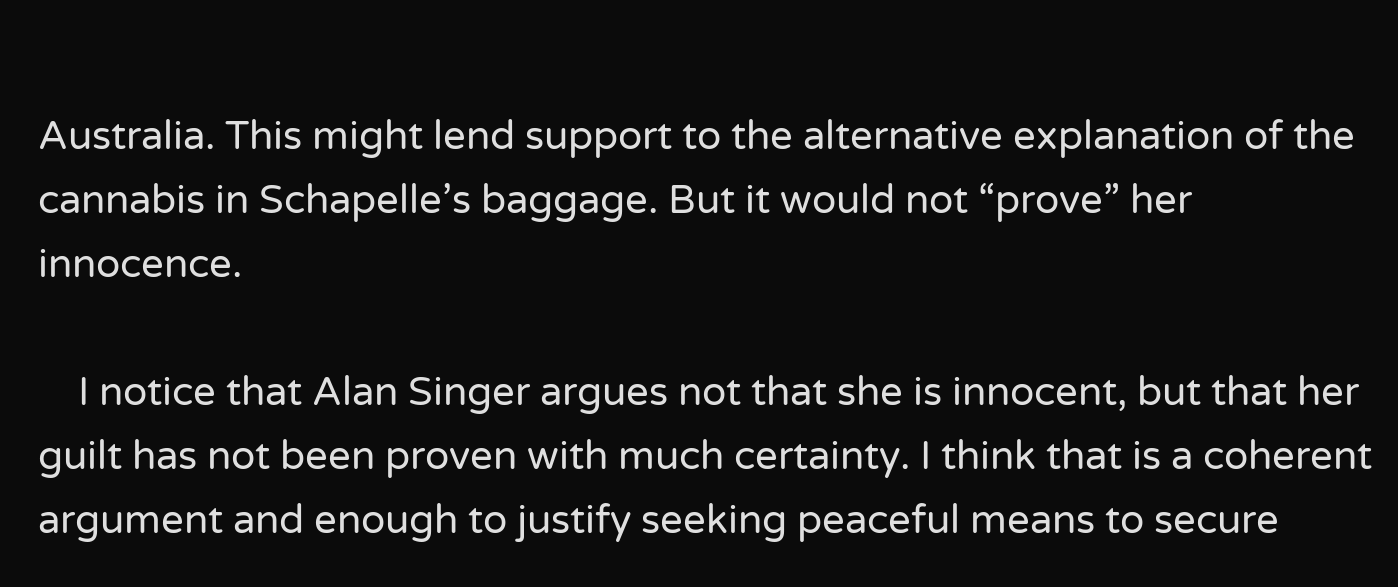Australia. This might lend support to the alternative explanation of the cannabis in Schapelle’s baggage. But it would not “prove” her innocence.

    I notice that Alan Singer argues not that she is innocent, but that her guilt has not been proven with much certainty. I think that is a coherent argument and enough to justify seeking peaceful means to secure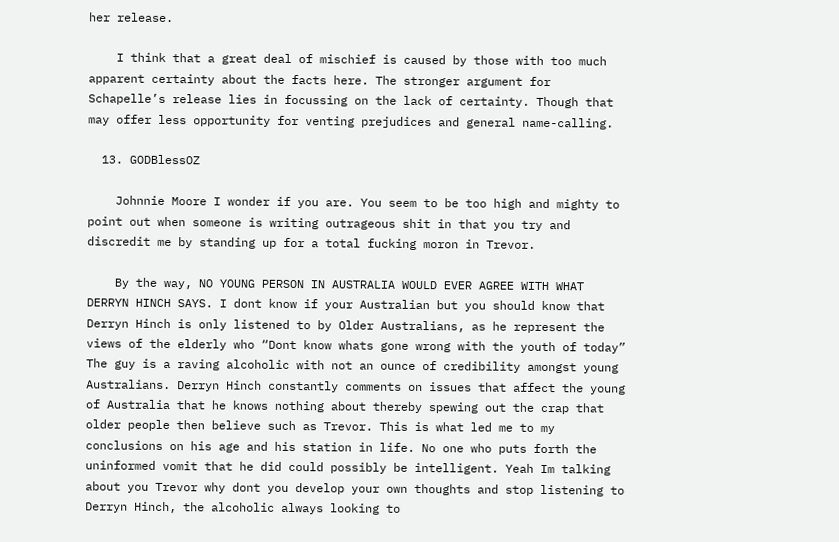her release.

    I think that a great deal of mischief is caused by those with too much apparent certainty about the facts here. The stronger argument for Schapelle’s release lies in focussing on the lack of certainty. Though that may offer less opportunity for venting prejudices and general name-calling.

  13. GODBlessOZ

    Johnnie Moore I wonder if you are. You seem to be too high and mighty to point out when someone is writing outrageous shit in that you try and discredit me by standing up for a total fucking moron in Trevor.

    By the way, NO YOUNG PERSON IN AUSTRALIA WOULD EVER AGREE WITH WHAT DERRYN HINCH SAYS. I dont know if your Australian but you should know that Derryn Hinch is only listened to by Older Australians, as he represent the views of the elderly who “Dont know whats gone wrong with the youth of today” The guy is a raving alcoholic with not an ounce of credibility amongst young Australians. Derryn Hinch constantly comments on issues that affect the young of Australia that he knows nothing about thereby spewing out the crap that older people then believe such as Trevor. This is what led me to my conclusions on his age and his station in life. No one who puts forth the uninformed vomit that he did could possibly be intelligent. Yeah Im talking about you Trevor why dont you develop your own thoughts and stop listening to Derryn Hinch, the alcoholic always looking to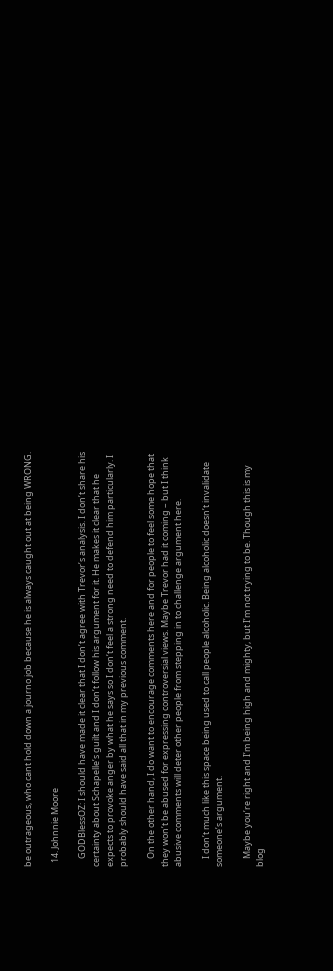be outrageous, who cant hold down a journo job because he is always caught out at being WRONG.

  14. Johnnie Moore

    GODBlessOZ: I should have made it clear that I don’t agree with Trevor’s analysis. I don’t share his certainty about Schapelle’s guilt and I don’t follow his argument for it. He makes it clear that he expects to provoke anger by what he says so I don’t feel a strong need to defend him particularly. I probably should have said all that in my previous comment.

    On the other hand, I do want to encourage comments here and for people to feel some hope that they won’t be abused for expressing controversial views. Maybe Trevor had it coming – but I think abusive comments will deter other people from stepping in to challenge argument here.

    I don’t much like this space being used to call people alcoholic. Being alcoholic doesn’t invalidate someone’s argument.

    Maybe you’re right and I’m being high and mighty, but I’m not trying to be. Though this is my blog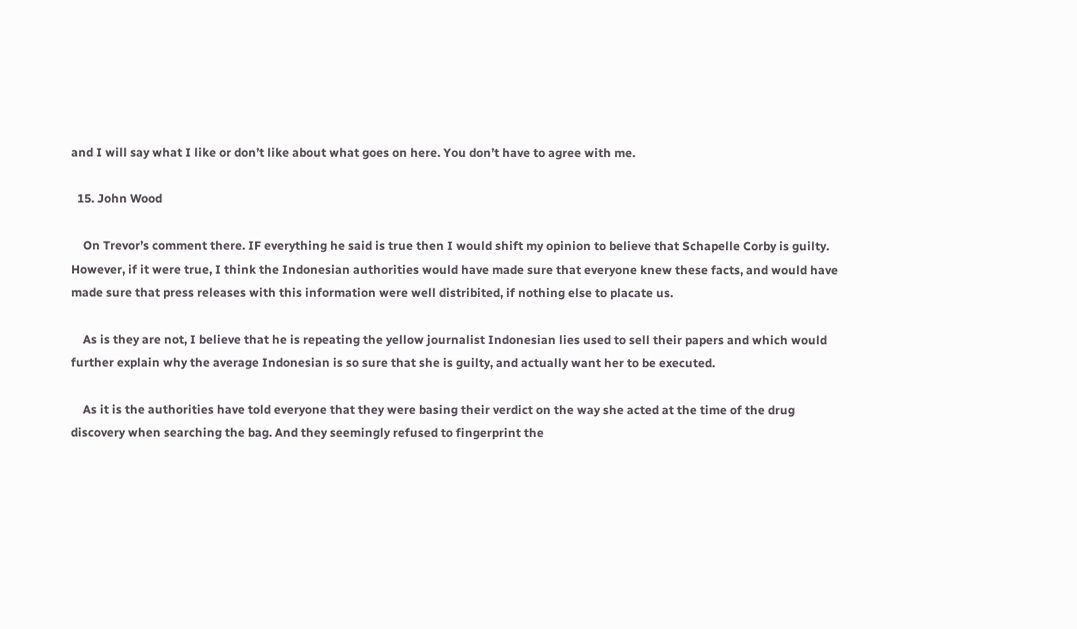and I will say what I like or don’t like about what goes on here. You don’t have to agree with me.

  15. John Wood

    On Trevor’s comment there. IF everything he said is true then I would shift my opinion to believe that Schapelle Corby is guilty. However, if it were true, I think the Indonesian authorities would have made sure that everyone knew these facts, and would have made sure that press releases with this information were well distribited, if nothing else to placate us.

    As is they are not, I believe that he is repeating the yellow journalist Indonesian lies used to sell their papers and which would further explain why the average Indonesian is so sure that she is guilty, and actually want her to be executed.

    As it is the authorities have told everyone that they were basing their verdict on the way she acted at the time of the drug discovery when searching the bag. And they seemingly refused to fingerprint the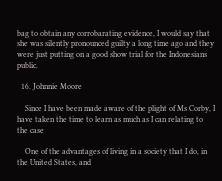bag to obtain any corrobarating evidence, I would say that she was silently pronounced guilty a long time ago and they were just putting on a good show trial for the Indonesians public.

  16. Johnnie Moore

    Since I have been made aware of the plight of Ms Corby, I have taken the time to learn as much as I can relating to the case

    One of the advantages of living in a society that I do, in the United States, and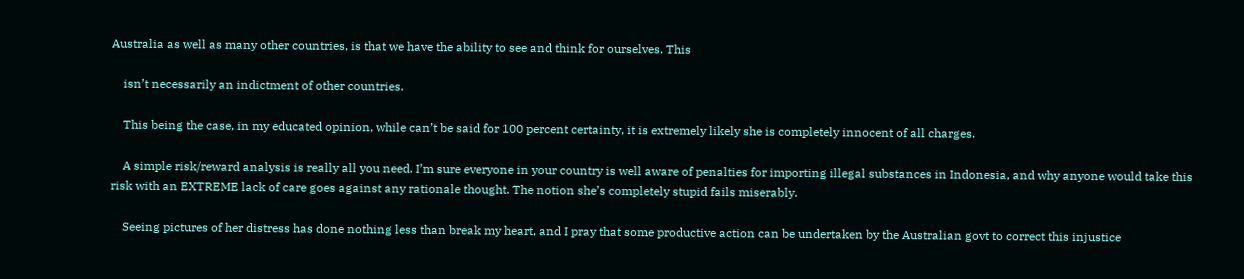Australia as well as many other countries, is that we have the ability to see and think for ourselves. This

    isn’t necessarily an indictment of other countries.

    This being the case, in my educated opinion, while can’t be said for 100 percent certainty, it is extremely likely she is completely innocent of all charges.

    A simple risk/reward analysis is really all you need. I’m sure everyone in your country is well aware of penalties for importing illegal substances in Indonesia, and why anyone would take this risk with an EXTREME lack of care goes against any rationale thought. The notion she’s completely stupid fails miserably.

    Seeing pictures of her distress has done nothing less than break my heart, and I pray that some productive action can be undertaken by the Australian govt to correct this injustice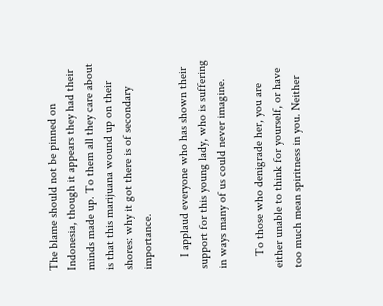The blame should not be pinned on Indonesia, though it appears they had their minds made up. To them all they care about is that this marijuana wound up on their shores: why it got there is of secondary importance.

    I applaud everyone who has shown their support for this young lady, who is suffering in ways many of us could never imagine.

    To those who denigrade her, you are either unable to think for yourself, or have too much mean spiritness in you. Neither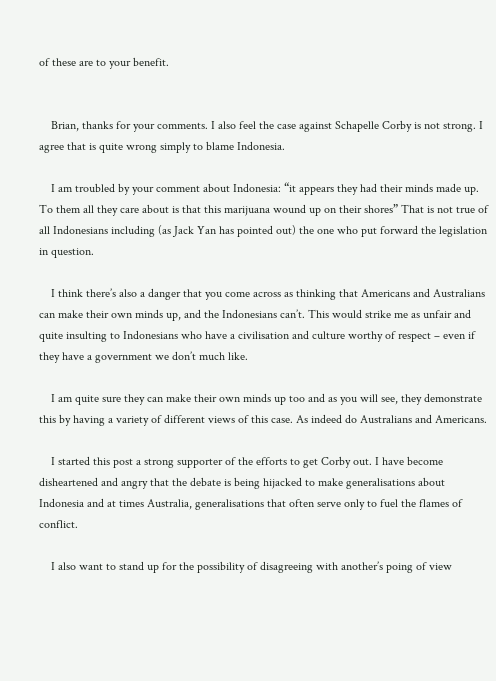of these are to your benefit.


    Brian, thanks for your comments. I also feel the case against Schapelle Corby is not strong. I agree that is quite wrong simply to blame Indonesia.

    I am troubled by your comment about Indonesia: “it appears they had their minds made up. To them all they care about is that this marijuana wound up on their shores” That is not true of all Indonesians including (as Jack Yan has pointed out) the one who put forward the legislation in question.

    I think there’s also a danger that you come across as thinking that Americans and Australians can make their own minds up, and the Indonesians can’t. This would strike me as unfair and quite insulting to Indonesians who have a civilisation and culture worthy of respect – even if they have a government we don’t much like.

    I am quite sure they can make their own minds up too and as you will see, they demonstrate this by having a variety of different views of this case. As indeed do Australians and Americans.

    I started this post a strong supporter of the efforts to get Corby out. I have become disheartened and angry that the debate is being hijacked to make generalisations about Indonesia and at times Australia, generalisations that often serve only to fuel the flames of conflict.

    I also want to stand up for the possibility of disagreeing with another’s poing of view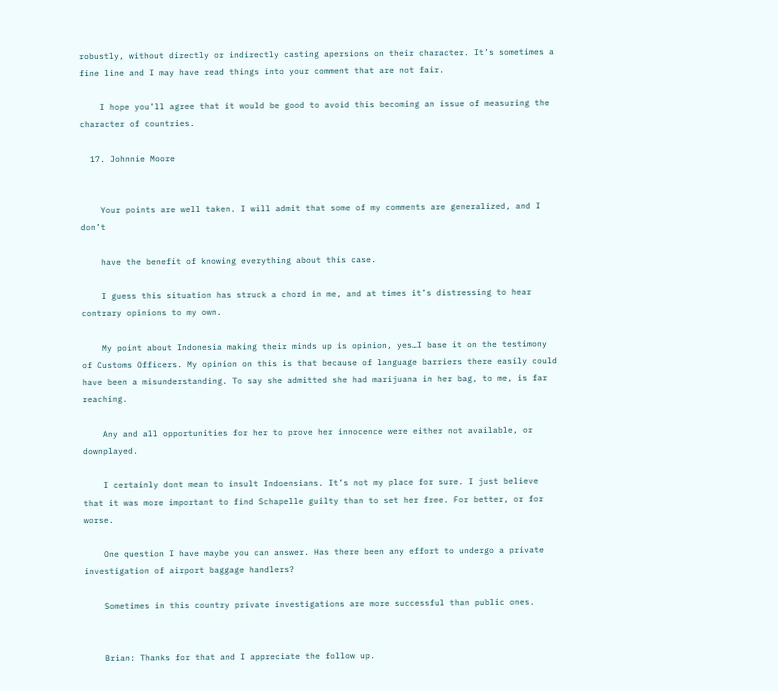robustly, without directly or indirectly casting apersions on their character. It’s sometimes a fine line and I may have read things into your comment that are not fair.

    I hope you’ll agree that it would be good to avoid this becoming an issue of measuring the character of countries.

  17. Johnnie Moore


    Your points are well taken. I will admit that some of my comments are generalized, and I don’t

    have the benefit of knowing everything about this case.

    I guess this situation has struck a chord in me, and at times it’s distressing to hear contrary opinions to my own.

    My point about Indonesia making their minds up is opinion, yes…I base it on the testimony of Customs Officers. My opinion on this is that because of language barriers there easily could have been a misunderstanding. To say she admitted she had marijuana in her bag, to me, is far reaching.

    Any and all opportunities for her to prove her innocence were either not available, or downplayed.

    I certainly dont mean to insult Indoensians. It’s not my place for sure. I just believe that it was more important to find Schapelle guilty than to set her free. For better, or for worse.

    One question I have maybe you can answer. Has there been any effort to undergo a private investigation of airport baggage handlers?

    Sometimes in this country private investigations are more successful than public ones.


    Brian: Thanks for that and I appreciate the follow up.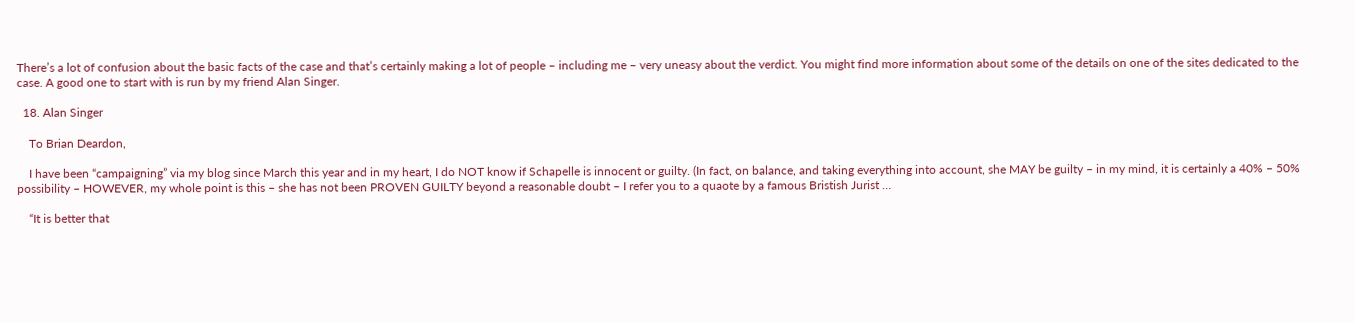There’s a lot of confusion about the basic facts of the case and that’s certainly making a lot of people – including me – very uneasy about the verdict. You might find more information about some of the details on one of the sites dedicated to the case. A good one to start with is run by my friend Alan Singer.

  18. Alan Singer

    To Brian Deardon,

    I have been “campaigning” via my blog since March this year and in my heart, I do NOT know if Schapelle is innocent or guilty. (In fact, on balance, and taking everything into account, she MAY be guilty – in my mind, it is certainly a 40% – 50% possibility – HOWEVER, my whole point is this – she has not been PROVEN GUILTY beyond a reasonable doubt – I refer you to a quaote by a famous Bristish Jurist …

    “It is better that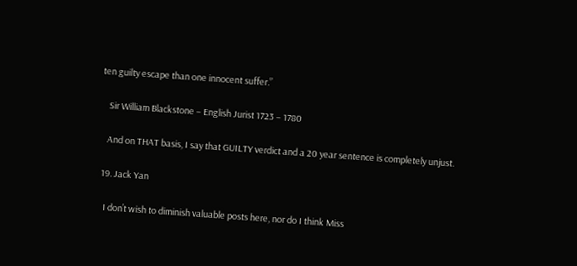ten guilty escape than one innocent suffer.”

    Sir William Blackstone – English Jurist 1723 – 1780

    And on THAT basis, I say that GUILTY verdict and a 20 year sentence is completely unjust.

  19. Jack Yan

    I don’t wish to diminish valuable posts here, nor do I think Miss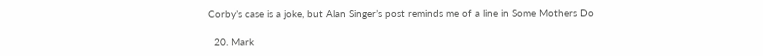Corby’s case is a joke, but Alan Singer’s post reminds me of a line in Some Mothers Do

  20. Mark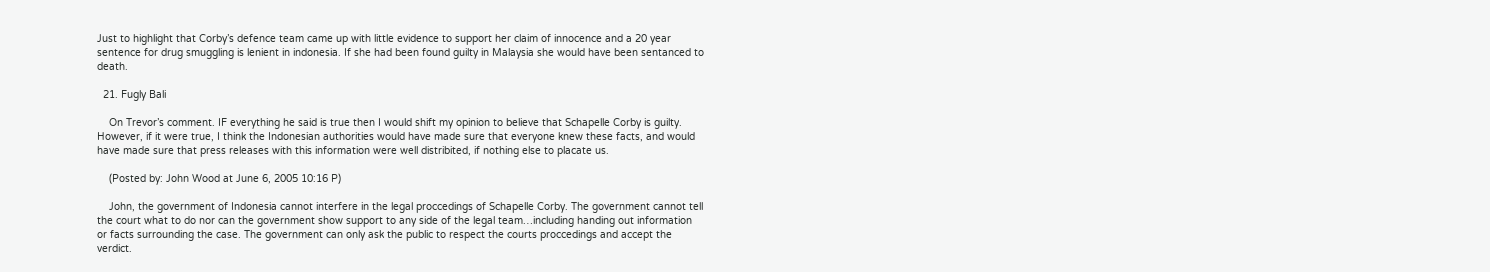Just to highlight that Corby’s defence team came up with little evidence to support her claim of innocence and a 20 year sentence for drug smuggling is lenient in indonesia. If she had been found guilty in Malaysia she would have been sentanced to death.

  21. Fugly Bali

    On Trevor’s comment. IF everything he said is true then I would shift my opinion to believe that Schapelle Corby is guilty. However, if it were true, I think the Indonesian authorities would have made sure that everyone knew these facts, and would have made sure that press releases with this information were well distribited, if nothing else to placate us.

    (Posted by: John Wood at June 6, 2005 10:16 P)

    John, the government of Indonesia cannot interfere in the legal proccedings of Schapelle Corby. The government cannot tell the court what to do nor can the government show support to any side of the legal team…including handing out information or facts surrounding the case. The government can only ask the public to respect the courts proccedings and accept the verdict.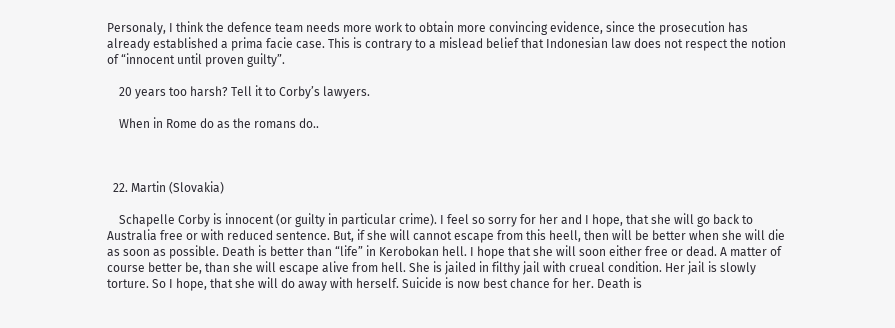Personaly, I think the defence team needs more work to obtain more convincing evidence, since the prosecution has already established a prima facie case. This is contrary to a mislead belief that Indonesian law does not respect the notion of “innocent until proven guilty”.

    20 years too harsh? Tell it to Corby’s lawyers.

    When in Rome do as the romans do..



  22. Martin (Slovakia)

    Schapelle Corby is innocent (or guilty in particular crime). I feel so sorry for her and I hope, that she will go back to Australia free or with reduced sentence. But, if she will cannot escape from this heell, then will be better when she will die as soon as possible. Death is better than “life” in Kerobokan hell. I hope that she will soon either free or dead. A matter of course better be, than she will escape alive from hell. She is jailed in filthy jail with crueal condition. Her jail is slowly torture. So I hope, that she will do away with herself. Suicide is now best chance for her. Death is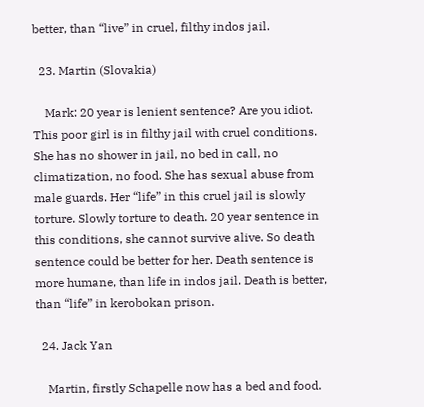better, than “live” in cruel, filthy indos jail.

  23. Martin (Slovakia)

    Mark: 20 year is lenient sentence? Are you idiot. This poor girl is in filthy jail with cruel conditions. She has no shower in jail, no bed in call, no climatization, no food. She has sexual abuse from male guards. Her “life” in this cruel jail is slowly torture. Slowly torture to death. 20 year sentence in this conditions, she cannot survive alive. So death sentence could be better for her. Death sentence is more humane, than life in indos jail. Death is better, than “life” in kerobokan prison.

  24. Jack Yan

    Martin, firstly Schapelle now has a bed and food.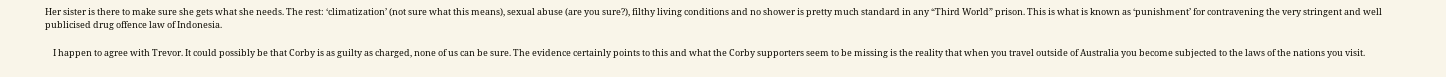Her sister is there to make sure she gets what she needs. The rest: ‘climatization’ (not sure what this means), sexual abuse (are you sure?), filthy living conditions and no shower is pretty much standard in any “Third World” prison. This is what is known as ‘punishment’ for contravening the very stringent and well publicised drug offence law of Indonesia.

    I happen to agree with Trevor. It could possibly be that Corby is as guilty as charged, none of us can be sure. The evidence certainly points to this and what the Corby supporters seem to be missing is the reality that when you travel outside of Australia you become subjected to the laws of the nations you visit.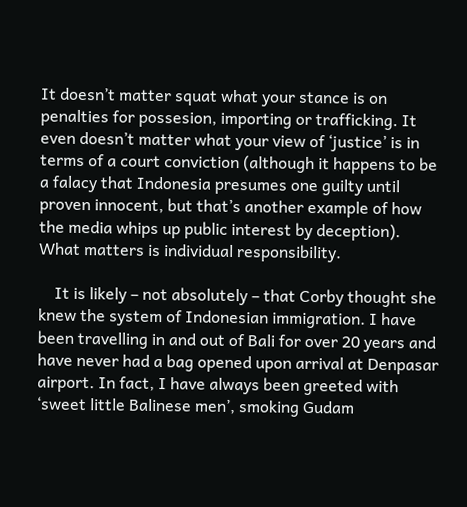It doesn’t matter squat what your stance is on penalties for possesion, importing or trafficking. It even doesn’t matter what your view of ‘justice’ is in terms of a court conviction (although it happens to be a falacy that Indonesia presumes one guilty until proven innocent, but that’s another example of how the media whips up public interest by deception). What matters is individual responsibility.

    It is likely – not absolutely – that Corby thought she knew the system of Indonesian immigration. I have been travelling in and out of Bali for over 20 years and have never had a bag opened upon arrival at Denpasar airport. In fact, I have always been greeted with ‘sweet little Balinese men’, smoking Gudam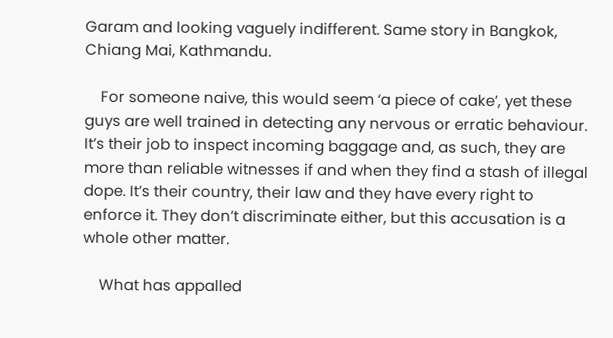Garam and looking vaguely indifferent. Same story in Bangkok, Chiang Mai, Kathmandu.

    For someone naive, this would seem ‘a piece of cake’, yet these guys are well trained in detecting any nervous or erratic behaviour. It’s their job to inspect incoming baggage and, as such, they are more than reliable witnesses if and when they find a stash of illegal dope. It’s their country, their law and they have every right to enforce it. They don’t discriminate either, but this accusation is a whole other matter.

    What has appalled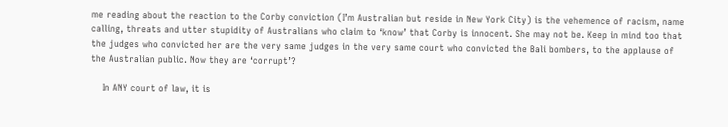me reading about the reaction to the Corby conviction (I’m Australian but reside in New York City) is the vehemence of racism, name calling, threats and utter stupidity of Australians who claim to ‘know’ that Corby is innocent. She may not be. Keep in mind too that the judges who convicted her are the very same judges in the very same court who convicted the Bali bombers, to the applause of the Australian public. Now they are ‘corrupt’?

    In ANY court of law, it is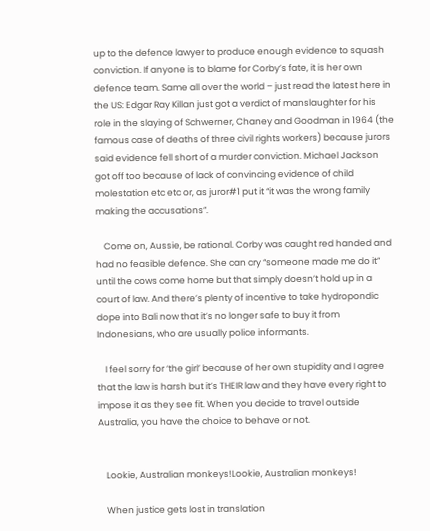up to the defence lawyer to produce enough evidence to squash conviction. If anyone is to blame for Corby’s fate, it is her own defence team. Same all over the world – just read the latest here in the US: Edgar Ray Killan just got a verdict of manslaughter for his role in the slaying of Schwerner, Chaney and Goodman in 1964 (the famous case of deaths of three civil rights workers) because jurors said evidence fell short of a murder conviction. Michael Jackson got off too because of lack of convincing evidence of child molestation etc etc or, as juror#1 put it “it was the wrong family making the accusations”.

    Come on, Aussie, be rational. Corby was caught red handed and had no feasible defence. She can cry “someone made me do it” until the cows come home but that simply doesn’t hold up in a court of law. And there’s plenty of incentive to take hydropondic dope into Bali now that it’s no longer safe to buy it from Indonesians, who are usually police informants.

    I feel sorry for ‘the girl’ because of her own stupidity and I agree that the law is harsh but it’s THEIR law and they have every right to impose it as they see fit. When you decide to travel outside Australia, you have the choice to behave or not.


    Lookie, Australian monkeys!Lookie, Australian monkeys!

    When justice gets lost in translation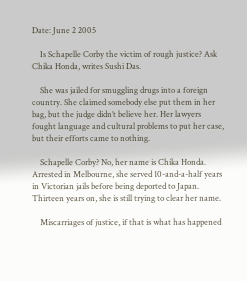Date: June 2 2005

    Is Schapelle Corby the victim of rough justice? Ask Chika Honda, writes Sushi Das.

    She was jailed for smuggling drugs into a foreign country. She claimed somebody else put them in her bag, but the judge didn’t believe her. Her lawyers fought language and cultural problems to put her case, but their efforts came to nothing.

    Schapelle Corby? No, her name is Chika Honda. Arrested in Melbourne, she served 10-and-a-half years in Victorian jails before being deported to Japan. Thirteen years on, she is still trying to clear her name.

    Miscarriages of justice, if that is what has happened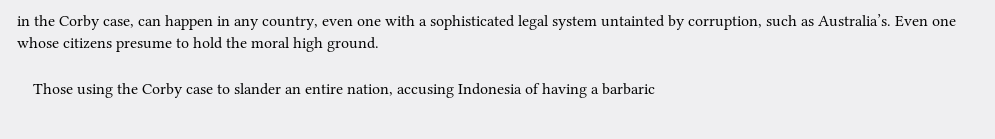in the Corby case, can happen in any country, even one with a sophisticated legal system untainted by corruption, such as Australia’s. Even one whose citizens presume to hold the moral high ground.

    Those using the Corby case to slander an entire nation, accusing Indonesia of having a barbaric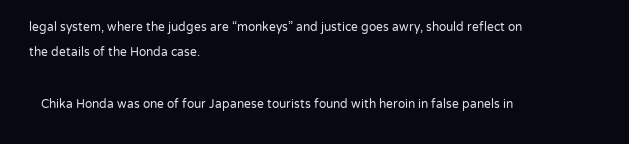legal system, where the judges are “monkeys” and justice goes awry, should reflect on the details of the Honda case.

    Chika Honda was one of four Japanese tourists found with heroin in false panels in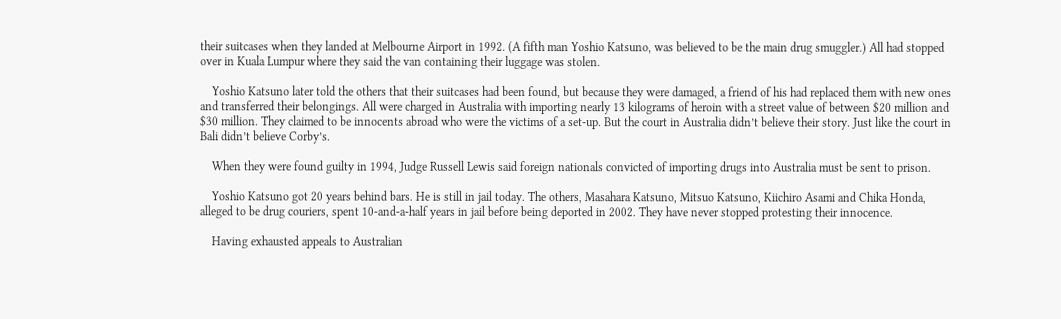their suitcases when they landed at Melbourne Airport in 1992. (A fifth man Yoshio Katsuno, was believed to be the main drug smuggler.) All had stopped over in Kuala Lumpur where they said the van containing their luggage was stolen.

    Yoshio Katsuno later told the others that their suitcases had been found, but because they were damaged, a friend of his had replaced them with new ones and transferred their belongings. All were charged in Australia with importing nearly 13 kilograms of heroin with a street value of between $20 million and $30 million. They claimed to be innocents abroad who were the victims of a set-up. But the court in Australia didn’t believe their story. Just like the court in Bali didn’t believe Corby’s.

    When they were found guilty in 1994, Judge Russell Lewis said foreign nationals convicted of importing drugs into Australia must be sent to prison.

    Yoshio Katsuno got 20 years behind bars. He is still in jail today. The others, Masahara Katsuno, Mitsuo Katsuno, Kiichiro Asami and Chika Honda, alleged to be drug couriers, spent 10-and-a-half years in jail before being deported in 2002. They have never stopped protesting their innocence.

    Having exhausted appeals to Australian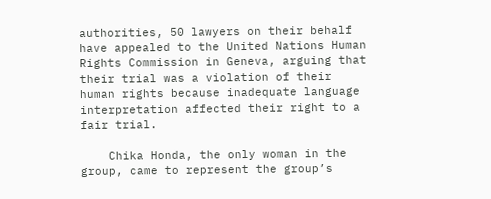authorities, 50 lawyers on their behalf have appealed to the United Nations Human Rights Commission in Geneva, arguing that their trial was a violation of their human rights because inadequate language interpretation affected their right to a fair trial.

    Chika Honda, the only woman in the group, came to represent the group’s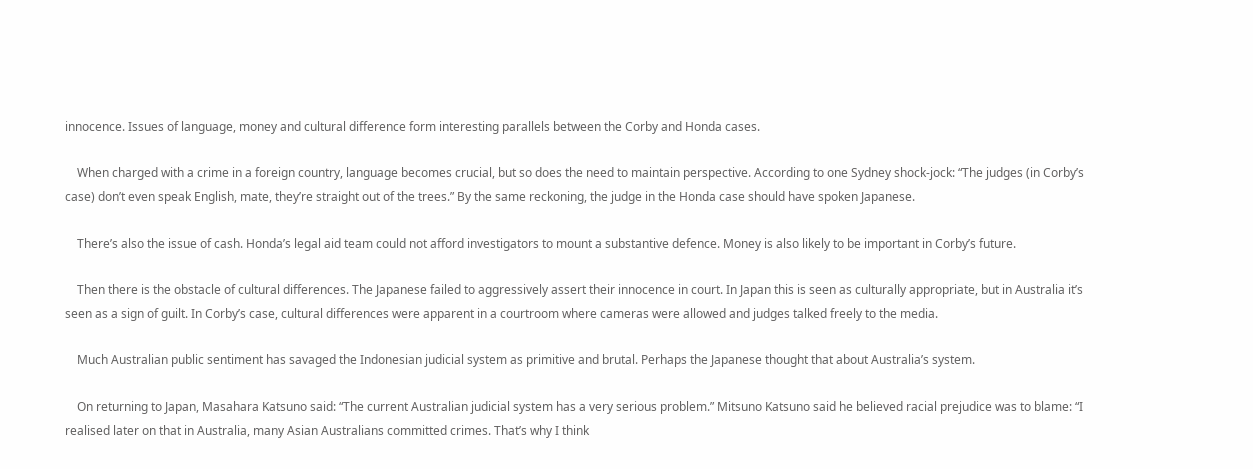innocence. Issues of language, money and cultural difference form interesting parallels between the Corby and Honda cases.

    When charged with a crime in a foreign country, language becomes crucial, but so does the need to maintain perspective. According to one Sydney shock-jock: “The judges (in Corby’s case) don’t even speak English, mate, they’re straight out of the trees.” By the same reckoning, the judge in the Honda case should have spoken Japanese.

    There’s also the issue of cash. Honda’s legal aid team could not afford investigators to mount a substantive defence. Money is also likely to be important in Corby’s future.

    Then there is the obstacle of cultural differences. The Japanese failed to aggressively assert their innocence in court. In Japan this is seen as culturally appropriate, but in Australia it’s seen as a sign of guilt. In Corby’s case, cultural differences were apparent in a courtroom where cameras were allowed and judges talked freely to the media.

    Much Australian public sentiment has savaged the Indonesian judicial system as primitive and brutal. Perhaps the Japanese thought that about Australia’s system.

    On returning to Japan, Masahara Katsuno said: “The current Australian judicial system has a very serious problem.” Mitsuno Katsuno said he believed racial prejudice was to blame: “I realised later on that in Australia, many Asian Australians committed crimes. That’s why I think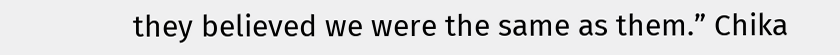they believed we were the same as them.” Chika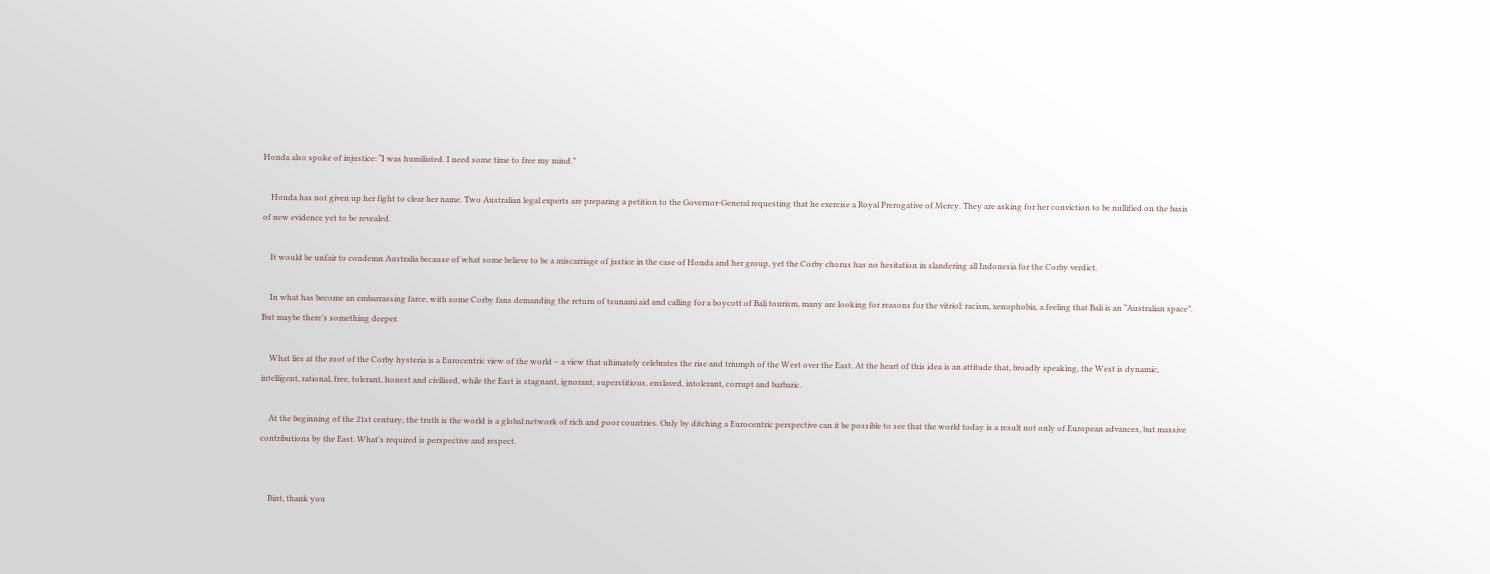Honda also spoke of injustice: “I was humiliated. I need some time to free my mind.”

    Honda has not given up her fight to clear her name. Two Australian legal experts are preparing a petition to the Governor-General requesting that he exercise a Royal Prerogative of Mercy. They are asking for her conviction to be nullified on the basis of new evidence yet to be revealed.

    It would be unfair to condemn Australia because of what some believe to be a miscarriage of justice in the case of Honda and her group, yet the Corby chorus has no hesitation in slandering all Indonesia for the Corby verdict.

    In what has become an embarrassing farce, with some Corby fans demanding the return of tsunami aid and calling for a boycott of Bali tourism, many are looking for reasons for the vitriol: racism, xenophobia, a feeling that Bali is an “Australian space”. But maybe there’s something deeper.

    What lies at the root of the Corby hysteria is a Eurocentric view of the world – a view that ultimately celebrates the rise and triumph of the West over the East. At the heart of this idea is an attitude that, broadly speaking, the West is dynamic, intelligent, rational, free, tolerant, honest and civilised, while the East is stagnant, ignorant, superstitious, enslaved, intolerant, corrupt and barbaric.

    At the beginning of the 21st century, the truth is the world is a global network of rich and poor countries. Only by ditching a Eurocentric perspective can it be possible to see that the world today is a result not only of European advances, but massive contributions by the East. What’s required is perspective and respect.


    Bint, thank you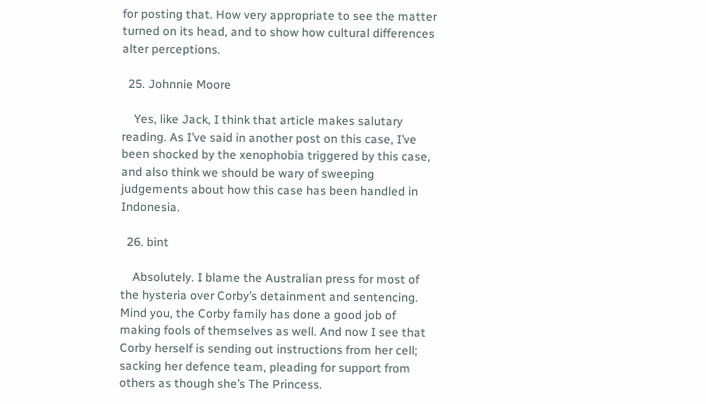for posting that. How very appropriate to see the matter turned on its head, and to show how cultural differences alter perceptions.

  25. Johnnie Moore

    Yes, like Jack, I think that article makes salutary reading. As I’ve said in another post on this case, I’ve been shocked by the xenophobia triggered by this case, and also think we should be wary of sweeping judgements about how this case has been handled in Indonesia.

  26. bint

    Absolutely. I blame the Australian press for most of the hysteria over Corby’s detainment and sentencing. Mind you, the Corby family has done a good job of making fools of themselves as well. And now I see that Corby herself is sending out instructions from her cell; sacking her defence team, pleading for support from others as though she’s The Princess.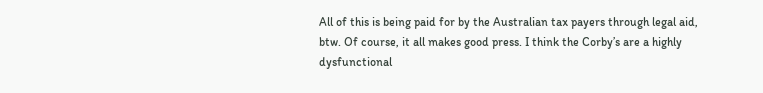All of this is being paid for by the Australian tax payers through legal aid, btw. Of course, it all makes good press. I think the Corby’s are a highly dysfunctional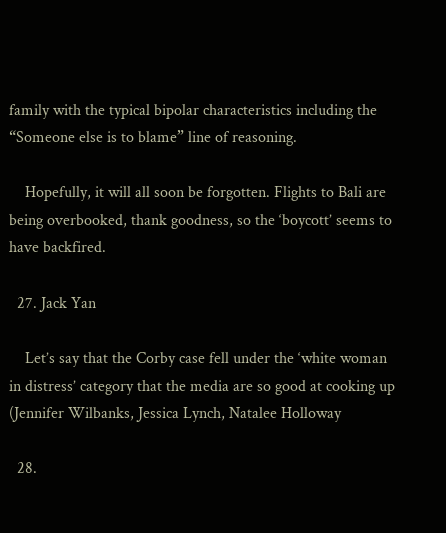family with the typical bipolar characteristics including the “Someone else is to blame” line of reasoning.

    Hopefully, it will all soon be forgotten. Flights to Bali are being overbooked, thank goodness, so the ‘boycott’ seems to have backfired.

  27. Jack Yan

    Let’s say that the Corby case fell under the ‘white woman in distress’ category that the media are so good at cooking up (Jennifer Wilbanks, Jessica Lynch, Natalee Holloway

  28.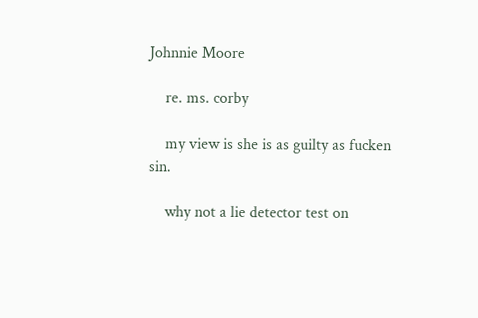Johnnie Moore

    re. ms. corby

    my view is she is as guilty as fucken sin.

    why not a lie detector test on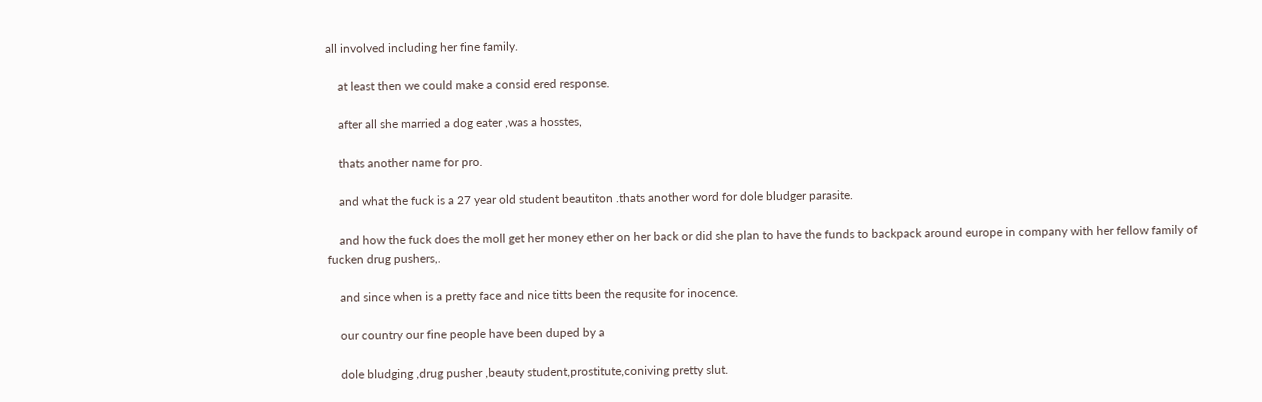all involved including her fine family.

    at least then we could make a consid ered response.

    after all she married a dog eater ,was a hosstes,

    thats another name for pro.

    and what the fuck is a 27 year old student beautiton .thats another word for dole bludger parasite.

    and how the fuck does the moll get her money ether on her back or did she plan to have the funds to backpack around europe in company with her fellow family of fucken drug pushers,.

    and since when is a pretty face and nice titts been the requsite for inocence.

    our country our fine people have been duped by a

    dole bludging ,drug pusher ,beauty student,prostitute,coniving pretty slut.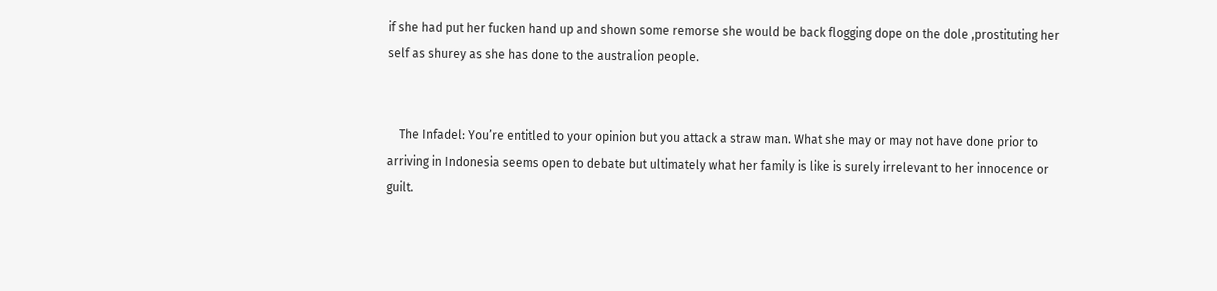if she had put her fucken hand up and shown some remorse she would be back flogging dope on the dole ,prostituting her self as shurey as she has done to the australion people.


    The Infadel: You’re entitled to your opinion but you attack a straw man. What she may or may not have done prior to arriving in Indonesia seems open to debate but ultimately what her family is like is surely irrelevant to her innocence or guilt.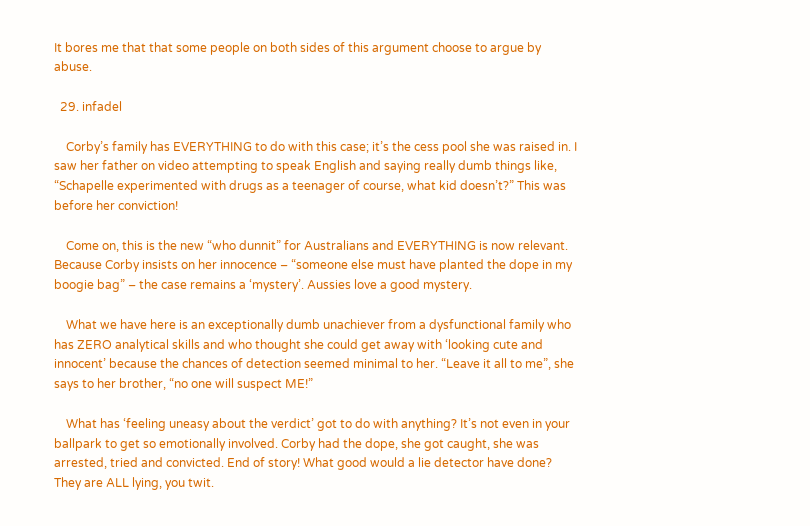It bores me that that some people on both sides of this argument choose to argue by abuse.

  29. infadel

    Corby’s family has EVERYTHING to do with this case; it’s the cess pool she was raised in. I saw her father on video attempting to speak English and saying really dumb things like, “Schapelle experimented with drugs as a teenager of course, what kid doesn’t?” This was before her conviction!

    Come on, this is the new “who dunnit” for Australians and EVERYTHING is now relevant. Because Corby insists on her innocence – “someone else must have planted the dope in my boogie bag” – the case remains a ‘mystery’. Aussies love a good mystery.

    What we have here is an exceptionally dumb unachiever from a dysfunctional family who has ZERO analytical skills and who thought she could get away with ‘looking cute and innocent’ because the chances of detection seemed minimal to her. “Leave it all to me”, she says to her brother, “no one will suspect ME!”

    What has ‘feeling uneasy about the verdict’ got to do with anything? It’s not even in your ballpark to get so emotionally involved. Corby had the dope, she got caught, she was arrested, tried and convicted. End of story! What good would a lie detector have done? They are ALL lying, you twit.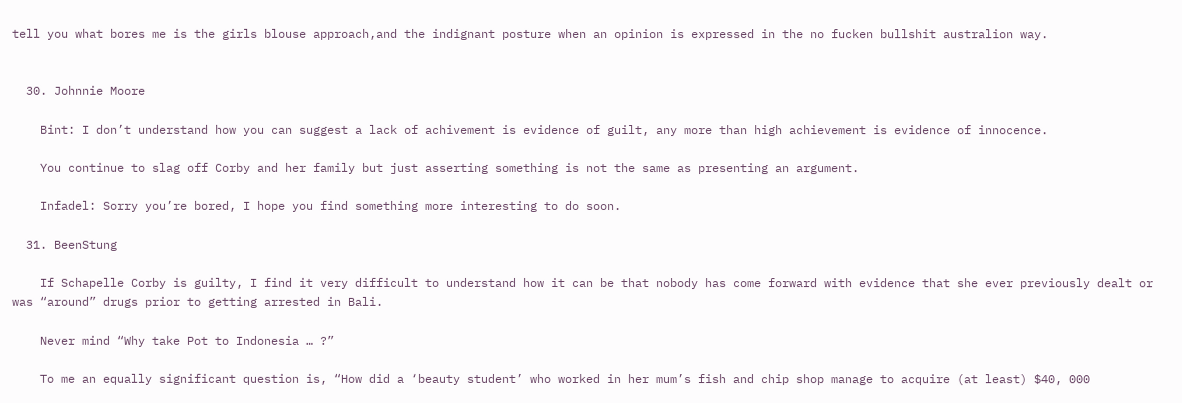tell you what bores me is the girls blouse approach,and the indignant posture when an opinion is expressed in the no fucken bullshit australion way.


  30. Johnnie Moore

    Bint: I don’t understand how you can suggest a lack of achivement is evidence of guilt, any more than high achievement is evidence of innocence.

    You continue to slag off Corby and her family but just asserting something is not the same as presenting an argument.

    Infadel: Sorry you’re bored, I hope you find something more interesting to do soon.

  31. BeenStung

    If Schapelle Corby is guilty, I find it very difficult to understand how it can be that nobody has come forward with evidence that she ever previously dealt or was “around” drugs prior to getting arrested in Bali.

    Never mind “Why take Pot to Indonesia … ?”

    To me an equally significant question is, “How did a ‘beauty student’ who worked in her mum’s fish and chip shop manage to acquire (at least) $40, 000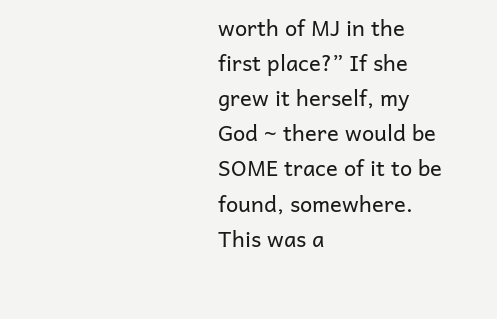worth of MJ in the first place?” If she grew it herself, my God ~ there would be SOME trace of it to be found, somewhere. This was a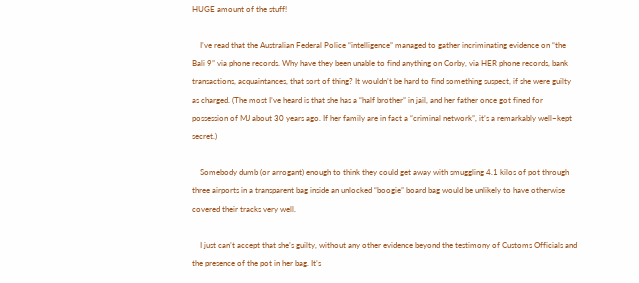HUGE amount of the stuff!

    I’ve read that the Australian Federal Police “intelligence” managed to gather incriminating evidence on “the Bali 9” via phone records. Why have they been unable to find anything on Corby, via HER phone records, bank transactions, acquaintances, that sort of thing? It wouldn’t be hard to find something suspect, if she were guilty as charged. (The most I’ve heard is that she has a “half brother” in jail, and her father once got fined for possession of MJ about 30 years ago. If her family are in fact a “criminal network”, it’s a remarkably well~kept secret.)

    Somebody dumb (or arrogant) enough to think they could get away with smuggling 4.1 kilos of pot through three airports in a transparent bag inside an unlocked “boogie” board bag would be unlikely to have otherwise covered their tracks very well.

    I just can’t accept that she’s guilty, without any other evidence beyond the testimony of Customs Officials and the presence of the pot in her bag. It’s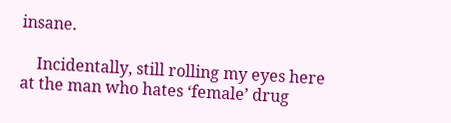insane.

    Incidentally, still rolling my eyes here at the man who hates ‘female’ drug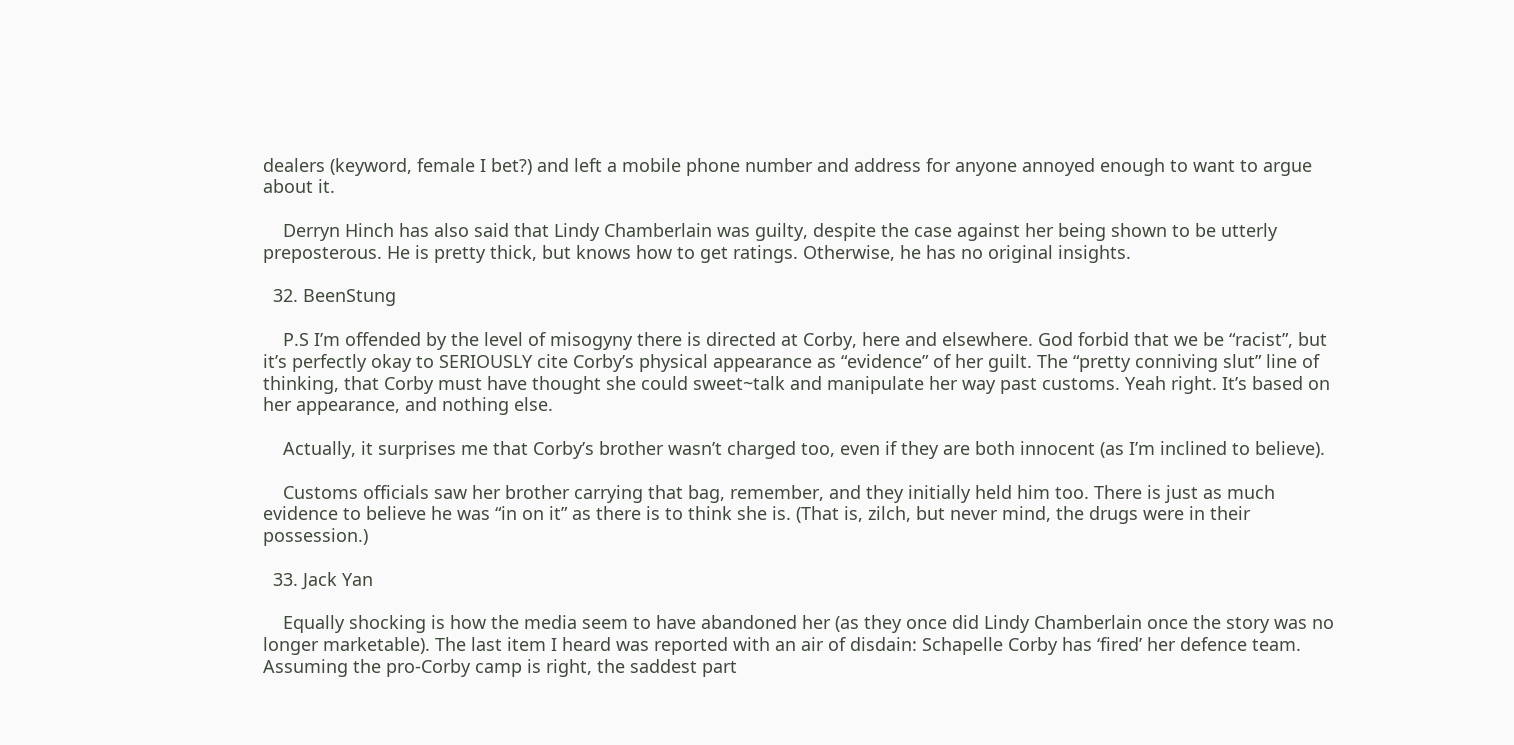dealers (keyword, female I bet?) and left a mobile phone number and address for anyone annoyed enough to want to argue about it.

    Derryn Hinch has also said that Lindy Chamberlain was guilty, despite the case against her being shown to be utterly preposterous. He is pretty thick, but knows how to get ratings. Otherwise, he has no original insights.

  32. BeenStung

    P.S I’m offended by the level of misogyny there is directed at Corby, here and elsewhere. God forbid that we be “racist”, but it’s perfectly okay to SERIOUSLY cite Corby’s physical appearance as “evidence” of her guilt. The “pretty conniving slut” line of thinking, that Corby must have thought she could sweet~talk and manipulate her way past customs. Yeah right. It’s based on her appearance, and nothing else.

    Actually, it surprises me that Corby’s brother wasn’t charged too, even if they are both innocent (as I’m inclined to believe).

    Customs officials saw her brother carrying that bag, remember, and they initially held him too. There is just as much evidence to believe he was “in on it” as there is to think she is. (That is, zilch, but never mind, the drugs were in their possession.)

  33. Jack Yan

    Equally shocking is how the media seem to have abandoned her (as they once did Lindy Chamberlain once the story was no longer marketable). The last item I heard was reported with an air of disdain: Schapelle Corby has ‘fired’ her defence team. Assuming the pro-Corby camp is right, the saddest part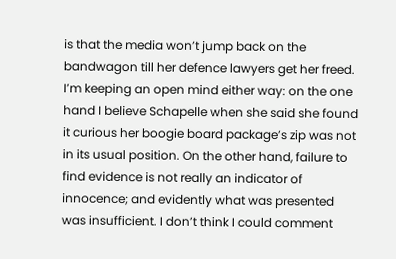is that the media won’t jump back on the bandwagon till her defence lawyers get her freed. I’m keeping an open mind either way: on the one hand I believe Schapelle when she said she found it curious her boogie board package’s zip was not in its usual position. On the other hand, failure to find evidence is not really an indicator of innocence; and evidently what was presented was insufficient. I don’t think I could comment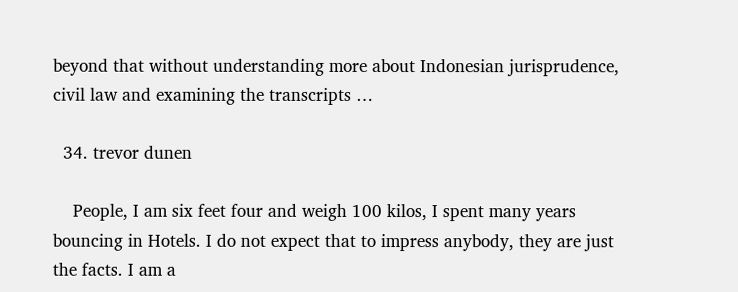beyond that without understanding more about Indonesian jurisprudence, civil law and examining the transcripts …

  34. trevor dunen

    People, I am six feet four and weigh 100 kilos, I spent many years bouncing in Hotels. I do not expect that to impress anybody, they are just the facts. I am a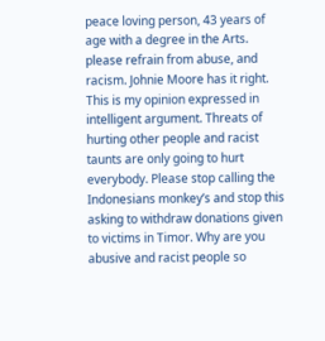peace loving person, 43 years of age with a degree in the Arts. please refrain from abuse, and racism. Johnie Moore has it right. This is my opinion expressed in intelligent argument. Threats of hurting other people and racist taunts are only going to hurt everybody. Please stop calling the Indonesians monkey’s and stop this asking to withdraw donations given to victims in Timor. Why are you abusive and racist people so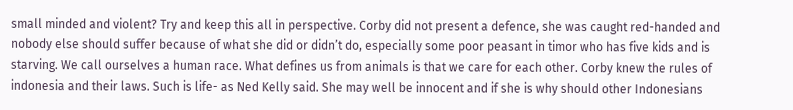small minded and violent? Try and keep this all in perspective. Corby did not present a defence, she was caught red-handed and nobody else should suffer because of what she did or didn’t do, especially some poor peasant in timor who has five kids and is starving. We call ourselves a human race. What defines us from animals is that we care for each other. Corby knew the rules of indonesia and their laws. Such is life- as Ned Kelly said. She may well be innocent and if she is why should other Indonesians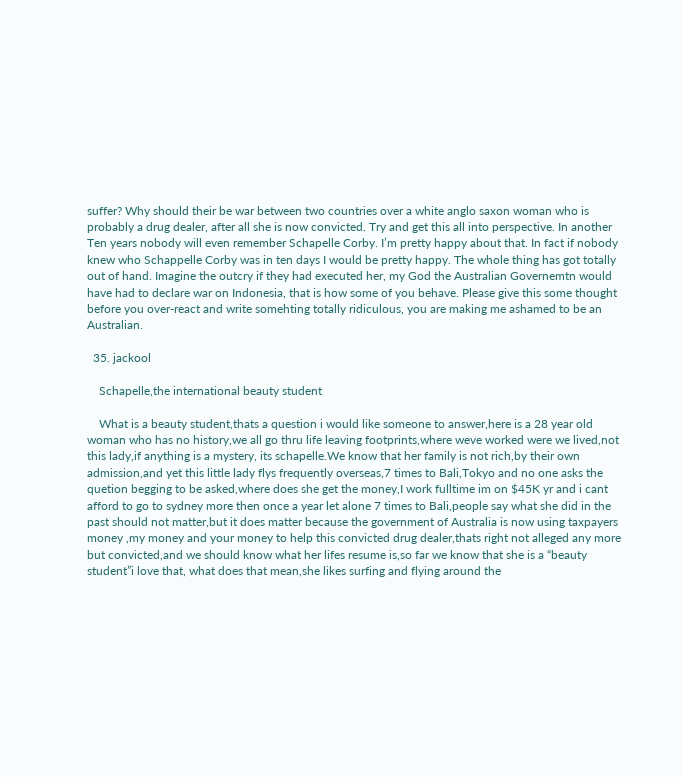suffer? Why should their be war between two countries over a white anglo saxon woman who is probably a drug dealer, after all she is now convicted. Try and get this all into perspective. In another Ten years nobody will even remember Schapelle Corby. I’m pretty happy about that. In fact if nobody knew who Schappelle Corby was in ten days I would be pretty happy. The whole thing has got totally out of hand. Imagine the outcry if they had executed her, my God the Australian Governemtn would have had to declare war on Indonesia, that is how some of you behave. Please give this some thought before you over-react and write somehting totally ridiculous, you are making me ashamed to be an Australian.

  35. jackool

    Schapelle,the international beauty student

    What is a beauty student,thats a question i would like someone to answer,here is a 28 year old woman who has no history,we all go thru life leaving footprints,where weve worked were we lived,not this lady,if anything is a mystery, its schapelle.We know that her family is not rich,by their own admission,and yet this little lady flys frequently overseas,7 times to Bali,Tokyo and no one asks the quetion begging to be asked,where does she get the money,I work fulltime im on $45K yr and i cant afford to go to sydney more then once a year let alone 7 times to Bali,people say what she did in the past should not matter,but it does matter because the government of Australia is now using taxpayers money ,my money and your money to help this convicted drug dealer,thats right not alleged any more but convicted,and we should know what her lifes resume is,so far we know that she is a “beauty student”i love that, what does that mean,she likes surfing and flying around the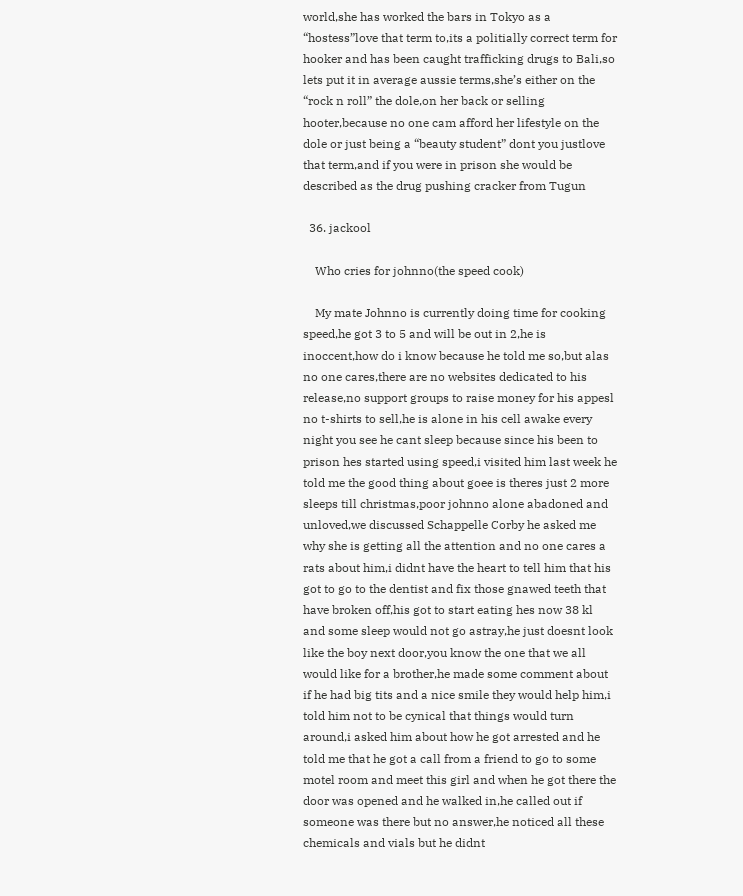world,she has worked the bars in Tokyo as a “hostess”love that term to,its a politially correct term for hooker and has been caught trafficking drugs to Bali,so lets put it in average aussie terms,she’s either on the “rock n roll” the dole,on her back or selling hooter,because no one cam afford her lifestyle on the dole or just being a “beauty student” dont you justlove that term,and if you were in prison she would be described as the drug pushing cracker from Tugun

  36. jackool

    Who cries for johnno(the speed cook)

    My mate Johnno is currently doing time for cooking speed,he got 3 to 5 and will be out in 2,he is inoccent,how do i know because he told me so,but alas no one cares,there are no websites dedicated to his release,no support groups to raise money for his appesl no t-shirts to sell,he is alone in his cell awake every night you see he cant sleep because since his been to prison hes started using speed,i visited him last week he told me the good thing about goee is theres just 2 more sleeps till christmas,poor johnno alone abadoned and unloved,we discussed Schappelle Corby he asked me why she is getting all the attention and no one cares a rats about him,i didnt have the heart to tell him that his got to go to the dentist and fix those gnawed teeth that have broken off,his got to start eating hes now 38 kl and some sleep would not go astray,he just doesnt look like the boy next door,you know the one that we all would like for a brother,he made some comment about if he had big tits and a nice smile they would help him,i told him not to be cynical that things would turn around,i asked him about how he got arrested and he told me that he got a call from a friend to go to some motel room and meet this girl and when he got there the door was opened and he walked in,he called out if someone was there but no answer,he noticed all these chemicals and vials but he didnt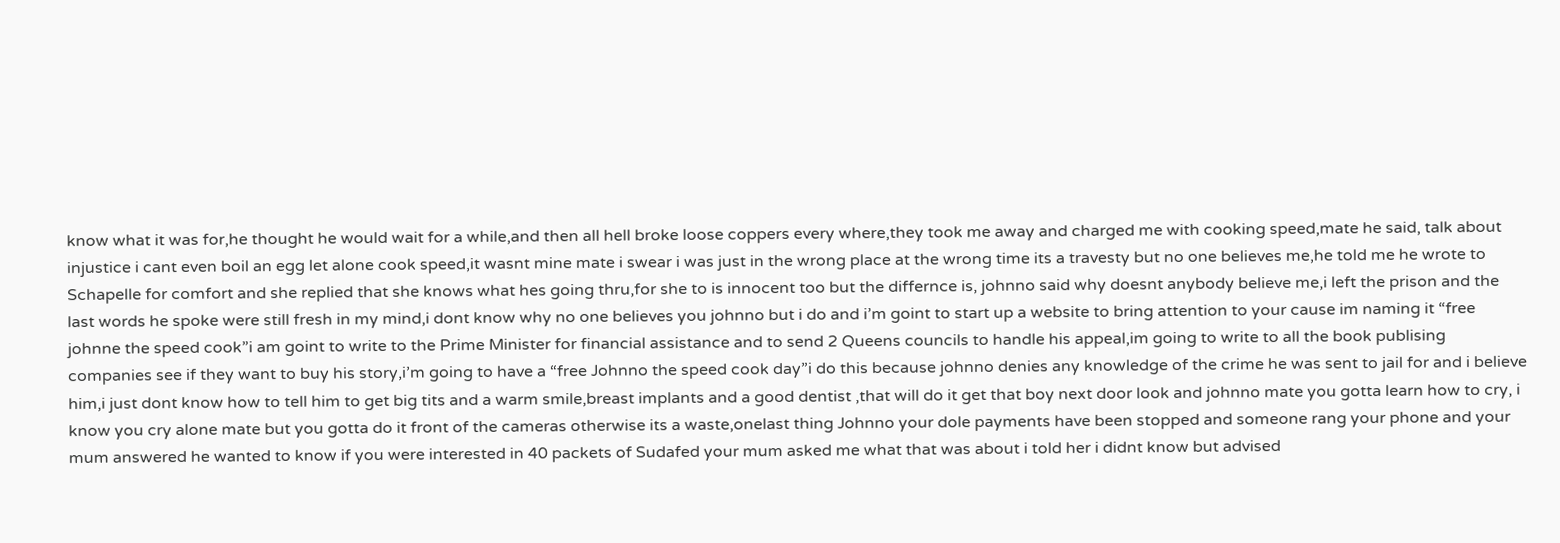know what it was for,he thought he would wait for a while,and then all hell broke loose coppers every where,they took me away and charged me with cooking speed,mate he said, talk about injustice i cant even boil an egg let alone cook speed,it wasnt mine mate i swear i was just in the wrong place at the wrong time its a travesty but no one believes me,he told me he wrote to Schapelle for comfort and she replied that she knows what hes going thru,for she to is innocent too but the differnce is, johnno said why doesnt anybody believe me,i left the prison and the last words he spoke were still fresh in my mind,i dont know why no one believes you johnno but i do and i’m goint to start up a website to bring attention to your cause im naming it “free johnne the speed cook”i am goint to write to the Prime Minister for financial assistance and to send 2 Queens councils to handle his appeal,im going to write to all the book publising companies see if they want to buy his story,i’m going to have a “free Johnno the speed cook day”i do this because johnno denies any knowledge of the crime he was sent to jail for and i believe him,i just dont know how to tell him to get big tits and a warm smile,breast implants and a good dentist ,that will do it get that boy next door look and johnno mate you gotta learn how to cry, i know you cry alone mate but you gotta do it front of the cameras otherwise its a waste,onelast thing Johnno your dole payments have been stopped and someone rang your phone and your mum answered he wanted to know if you were interested in 40 packets of Sudafed your mum asked me what that was about i told her i didnt know but advised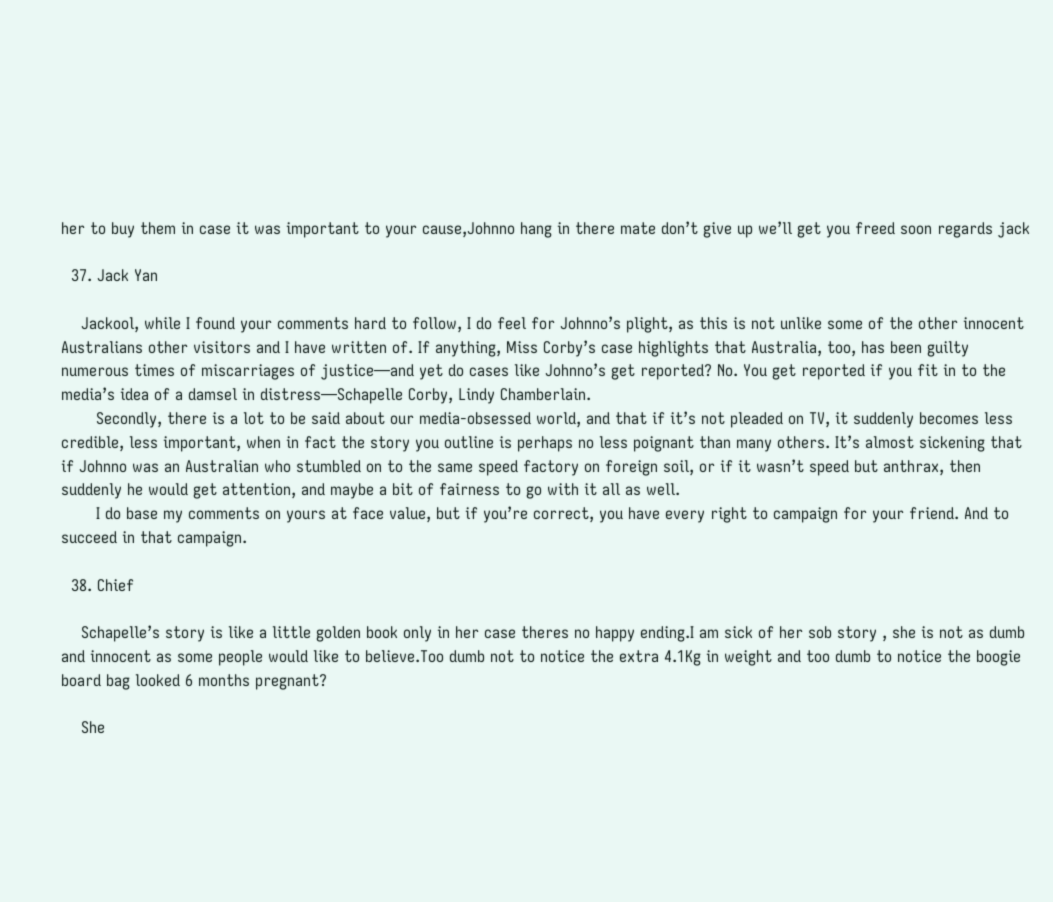her to buy them in case it was important to your cause,Johnno hang in there mate don’t give up we’ll get you freed soon regards jack

  37. Jack Yan

    Jackool, while I found your comments hard to follow, I do feel for Johnno’s plight, as this is not unlike some of the other innocent Australians other visitors and I have written of. If anything, Miss Corby’s case highlights that Australia, too, has been guilty numerous times of miscarriages of justice—and yet do cases like Johnno’s get reported? No. You get reported if you fit in to the media’s idea of a damsel in distress—Schapelle Corby, Lindy Chamberlain.
       Secondly, there is a lot to be said about our media-obsessed world, and that if it’s not pleaded on TV, it suddenly becomes less credible, less important, when in fact the story you outline is perhaps no less poignant than many others. It’s almost sickening that if Johnno was an Australian who stumbled on to the same speed factory on foreign soil, or if it wasn’t speed but anthrax, then suddenly he would get attention, and maybe a bit of fairness to go with it all as well.
       I do base my comments on yours at face value, but if you’re correct, you have every right to campaign for your friend. And to succeed in that campaign.

  38. Chief

    Schapelle’s story is like a little golden book only in her case theres no happy ending.I am sick of her sob story , she is not as dumb and innocent as some people would like to believe.Too dumb not to notice the extra 4.1Kg in weight and too dumb to notice the boogie board bag looked 6 months pregnant?

    She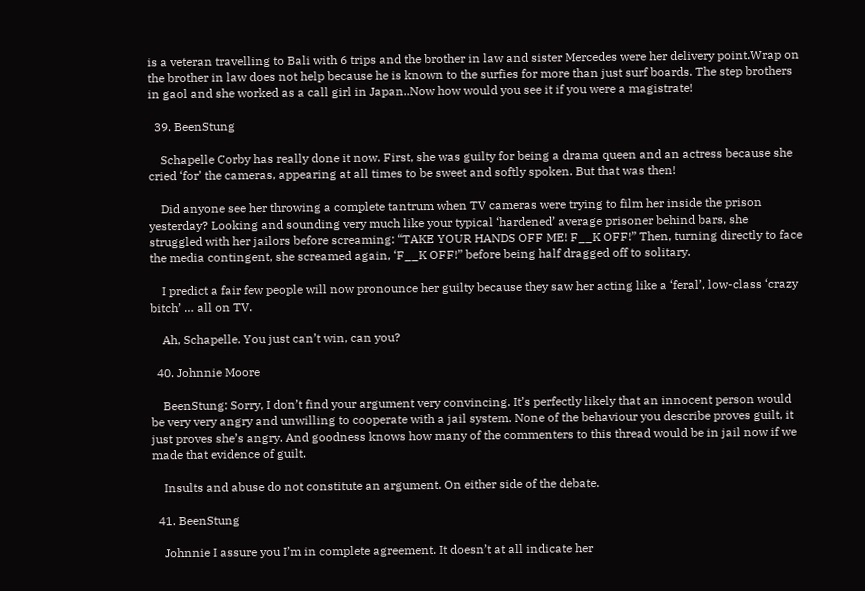is a veteran travelling to Bali with 6 trips and the brother in law and sister Mercedes were her delivery point.Wrap on the brother in law does not help because he is known to the surfies for more than just surf boards. The step brothers in gaol and she worked as a call girl in Japan..Now how would you see it if you were a magistrate!

  39. BeenStung

    Schapelle Corby has really done it now. First, she was guilty for being a drama queen and an actress because she cried ‘for’ the cameras, appearing at all times to be sweet and softly spoken. But that was then!

    Did anyone see her throwing a complete tantrum when TV cameras were trying to film her inside the prison yesterday? Looking and sounding very much like your typical ‘hardened’ average prisoner behind bars, she struggled with her jailors before screaming: “TAKE YOUR HANDS OFF ME! F__K OFF!” Then, turning directly to face the media contingent, she screamed again, ‘F__K OFF!” before being half dragged off to solitary.

    I predict a fair few people will now pronounce her guilty because they saw her acting like a ‘feral’, low-class ‘crazy bitch’ … all on TV.

    Ah, Schapelle. You just can’t win, can you?

  40. Johnnie Moore

    BeenStung: Sorry, I don’t find your argument very convincing. It’s perfectly likely that an innocent person would be very very angry and unwilling to cooperate with a jail system. None of the behaviour you describe proves guilt, it just proves she’s angry. And goodness knows how many of the commenters to this thread would be in jail now if we made that evidence of guilt.

    Insults and abuse do not constitute an argument. On either side of the debate.

  41. BeenStung

    Johnnie I assure you I’m in complete agreement. It doesn’t at all indicate her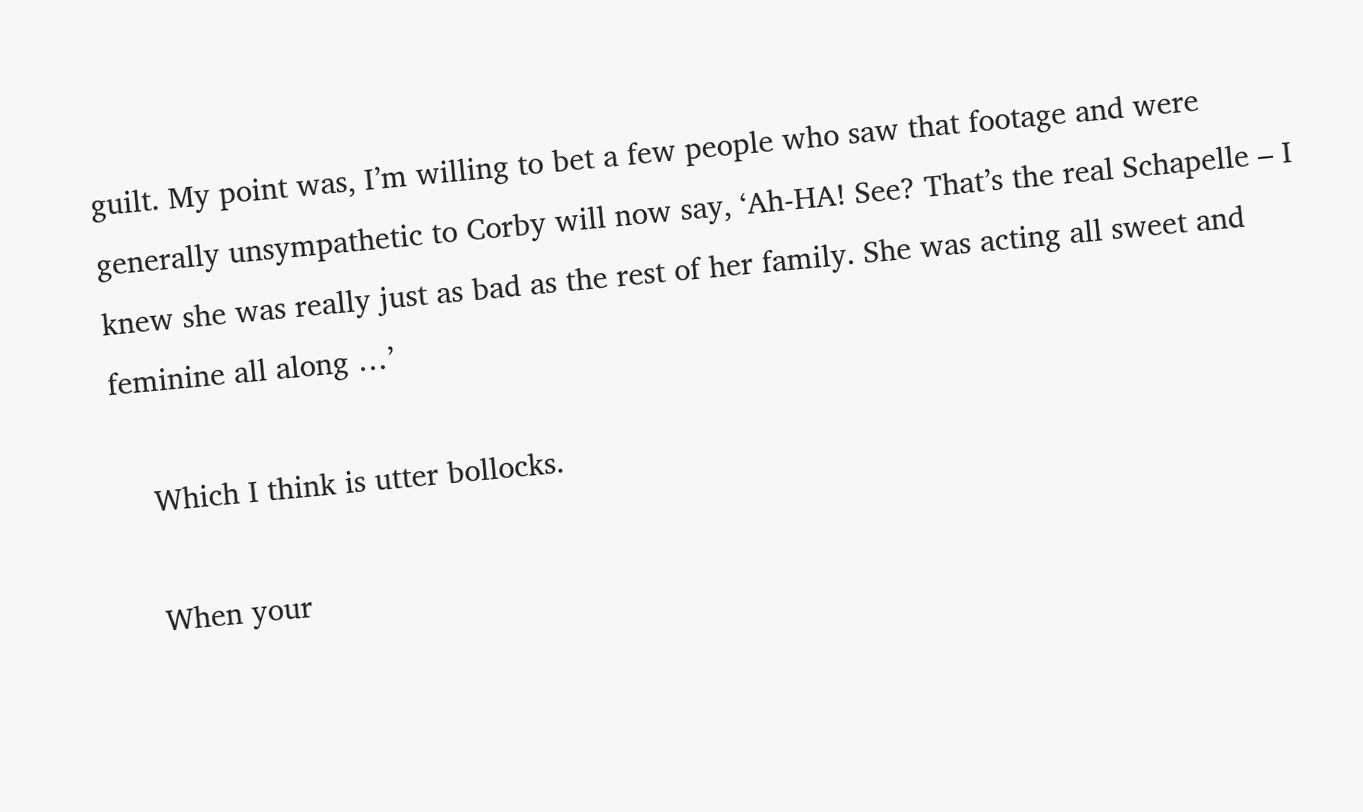guilt. My point was, I’m willing to bet a few people who saw that footage and were generally unsympathetic to Corby will now say, ‘Ah-HA! See? That’s the real Schapelle – I knew she was really just as bad as the rest of her family. She was acting all sweet and feminine all along …’

    Which I think is utter bollocks.

    When your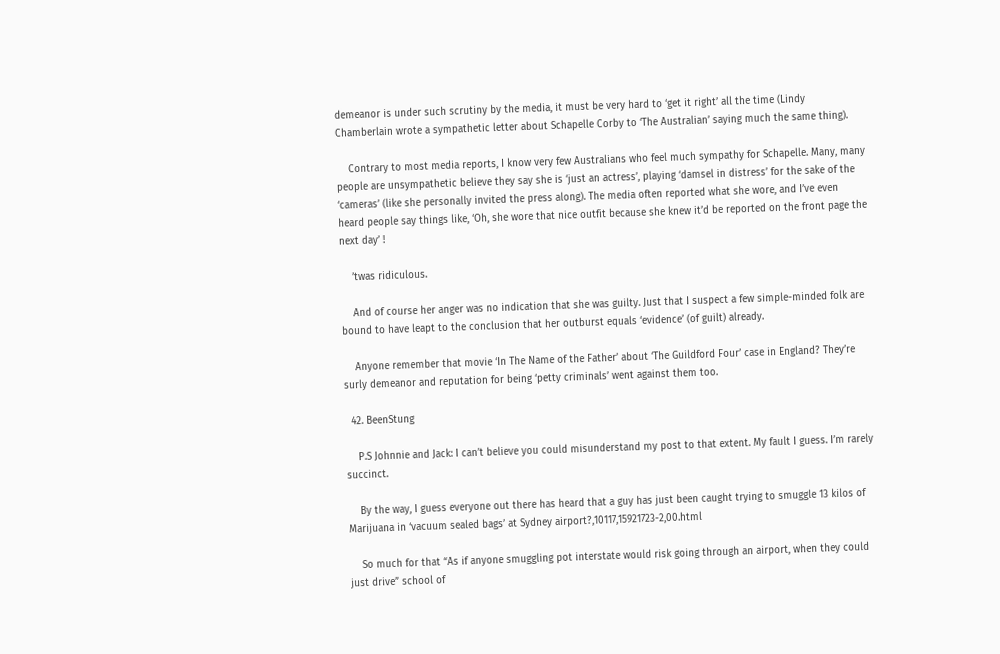demeanor is under such scrutiny by the media, it must be very hard to ‘get it right’ all the time (Lindy Chamberlain wrote a sympathetic letter about Schapelle Corby to ‘The Australian’ saying much the same thing).

    Contrary to most media reports, I know very few Australians who feel much sympathy for Schapelle. Many, many people are unsympathetic believe they say she is ‘just an actress’, playing ‘damsel in distress’ for the sake of the ‘cameras’ (like she personally invited the press along). The media often reported what she wore, and I’ve even heard people say things like, ‘Oh, she wore that nice outfit because she knew it’d be reported on the front page the next day’ !

    ’twas ridiculous.

    And of course her anger was no indication that she was guilty. Just that I suspect a few simple-minded folk are bound to have leapt to the conclusion that her outburst equals ‘evidence’ (of guilt) already.

    Anyone remember that movie ‘In The Name of the Father’ about ‘The Guildford Four’ case in England? They’re surly demeanor and reputation for being ‘petty criminals’ went against them too.

  42. BeenStung

    P.S Johnnie and Jack: I can’t believe you could misunderstand my post to that extent. My fault I guess. I’m rarely succinct.

    By the way, I guess everyone out there has heard that a guy has just been caught trying to smuggle 13 kilos of Marijuana in ‘vacuum sealed bags’ at Sydney airport?,10117,15921723-2,00.html

    So much for that “As if anyone smuggling pot interstate would risk going through an airport, when they could just drive” school of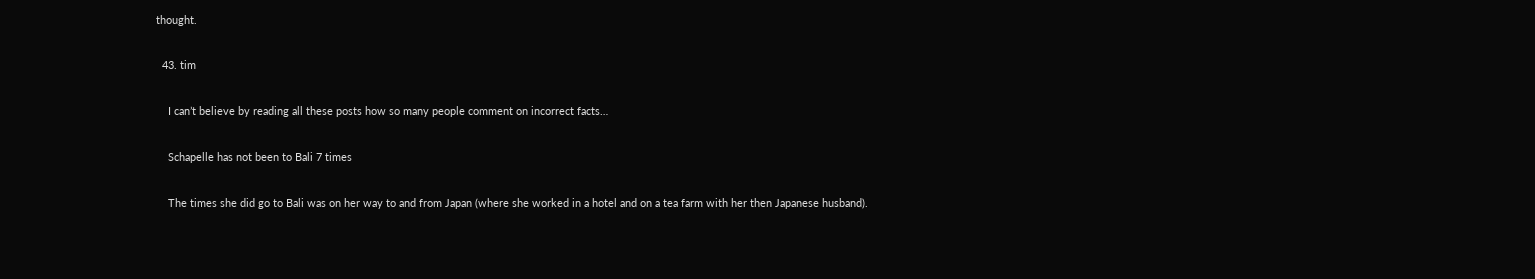thought.

  43. tim

    I can’t believe by reading all these posts how so many people comment on incorrect facts…

    Schapelle has not been to Bali 7 times

    The times she did go to Bali was on her way to and from Japan (where she worked in a hotel and on a tea farm with her then Japanese husband).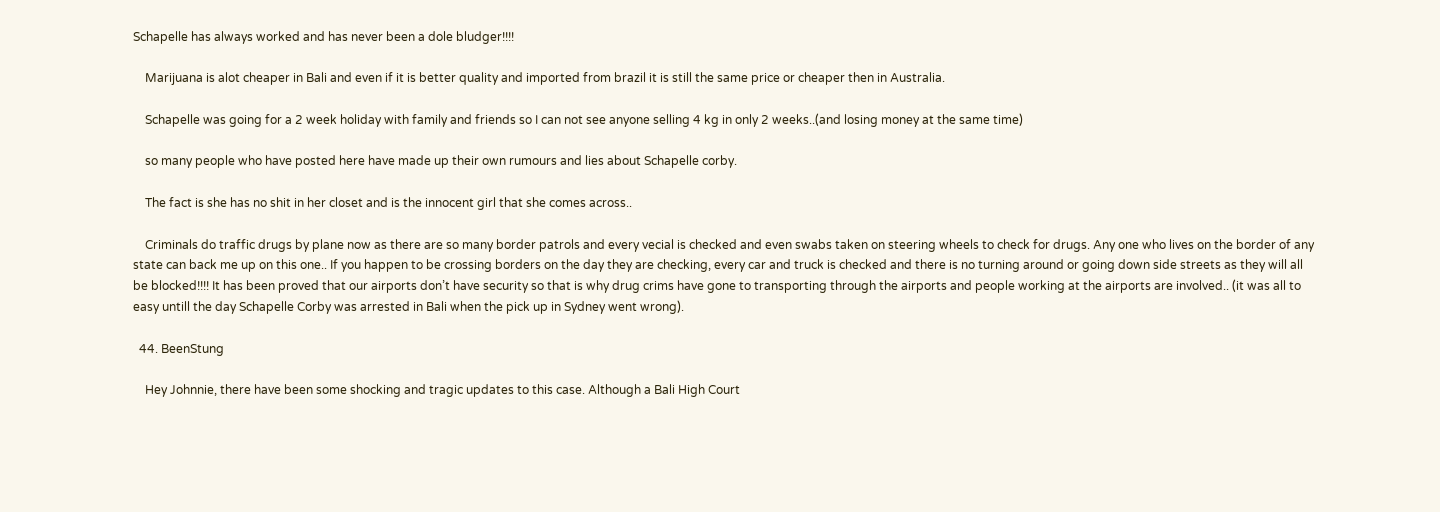Schapelle has always worked and has never been a dole bludger!!!!

    Marijuana is alot cheaper in Bali and even if it is better quality and imported from brazil it is still the same price or cheaper then in Australia.

    Schapelle was going for a 2 week holiday with family and friends so I can not see anyone selling 4 kg in only 2 weeks..(and losing money at the same time)

    so many people who have posted here have made up their own rumours and lies about Schapelle corby.

    The fact is she has no shit in her closet and is the innocent girl that she comes across..

    Criminals do traffic drugs by plane now as there are so many border patrols and every vecial is checked and even swabs taken on steering wheels to check for drugs. Any one who lives on the border of any state can back me up on this one.. If you happen to be crossing borders on the day they are checking, every car and truck is checked and there is no turning around or going down side streets as they will all be blocked!!!! It has been proved that our airports don’t have security so that is why drug crims have gone to transporting through the airports and people working at the airports are involved.. (it was all to easy untill the day Schapelle Corby was arrested in Bali when the pick up in Sydney went wrong).

  44. BeenStung

    Hey Johnnie, there have been some shocking and tragic updates to this case. Although a Bali High Court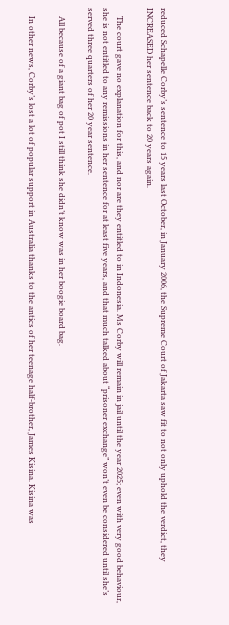reduced Schapelle Corby’s sentence to 15 years last October, in January 2006, the Supreme Court of Jakarta saw fit to not only uphold the verdict, they INCREASED her sentence back to 20 years again.

    The court gave no explanation for this, and nor are they entitled to in Indonesia. Ms Corby will remain in jail until the year 2025; even with very good behaviour, she is not entitled to any remissions in her sentence for at least five years, and that much talked about “prisoner exchange” won’t even be considered until she’s served three quarters of her 20 year sentence.

    All because of a giant bag of pot I still think she didn’t know was in her boogie board bag.

    In other news, Corby’s lost a lot of popular support in Australia thanks to the antics of her teenage half-brother, James Kisina. Kisina was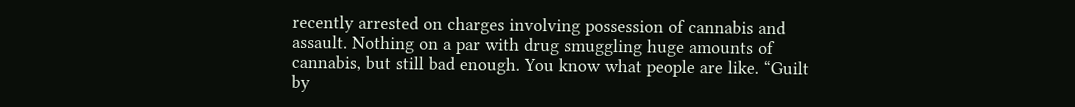recently arrested on charges involving possession of cannabis and assault. Nothing on a par with drug smuggling huge amounts of cannabis, but still bad enough. You know what people are like. “Guilt by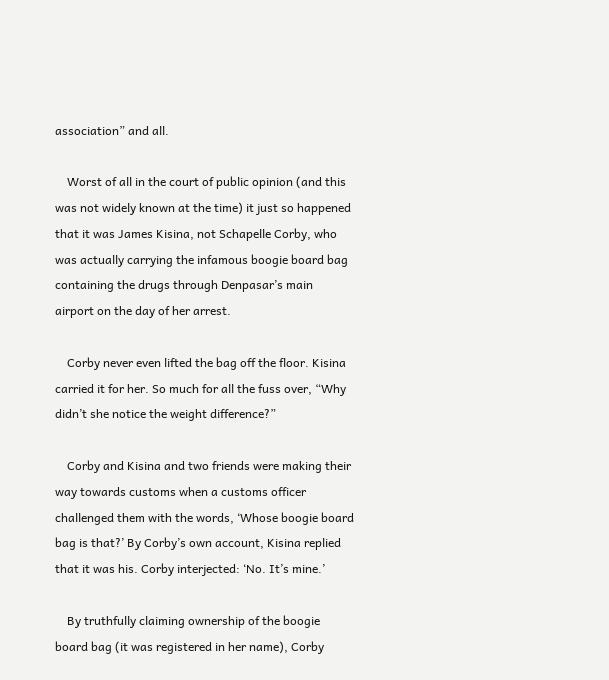association” and all.

    Worst of all in the court of public opinion (and this was not widely known at the time) it just so happened that it was James Kisina, not Schapelle Corby, who was actually carrying the infamous boogie board bag containing the drugs through Denpasar’s main airport on the day of her arrest.

    Corby never even lifted the bag off the floor. Kisina carried it for her. So much for all the fuss over, “Why didn’t she notice the weight difference?”

    Corby and Kisina and two friends were making their way towards customs when a customs officer challenged them with the words, ‘Whose boogie board bag is that?’ By Corby’s own account, Kisina replied that it was his. Corby interjected: ‘No. It’s mine.’

    By truthfully claiming ownership of the boogie board bag (it was registered in her name), Corby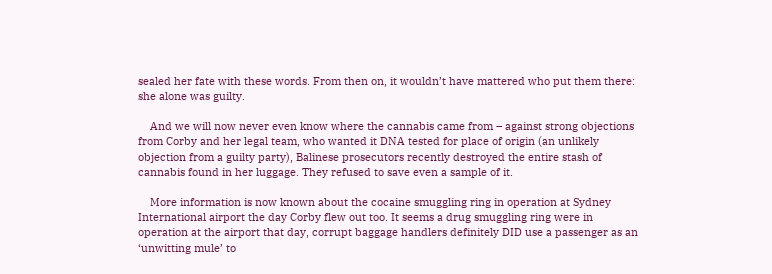sealed her fate with these words. From then on, it wouldn’t have mattered who put them there: she alone was guilty.

    And we will now never even know where the cannabis came from – against strong objections from Corby and her legal team, who wanted it DNA tested for place of origin (an unlikely objection from a guilty party), Balinese prosecutors recently destroyed the entire stash of cannabis found in her luggage. They refused to save even a sample of it.

    More information is now known about the cocaine smuggling ring in operation at Sydney International airport the day Corby flew out too. It seems a drug smuggling ring were in operation at the airport that day, corrupt baggage handlers definitely DID use a passenger as an ‘unwitting mule’ to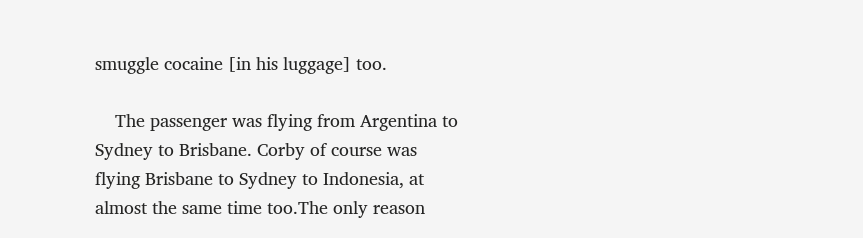smuggle cocaine [in his luggage] too.

    The passenger was flying from Argentina to Sydney to Brisbane. Corby of course was flying Brisbane to Sydney to Indonesia, at almost the same time too.The only reason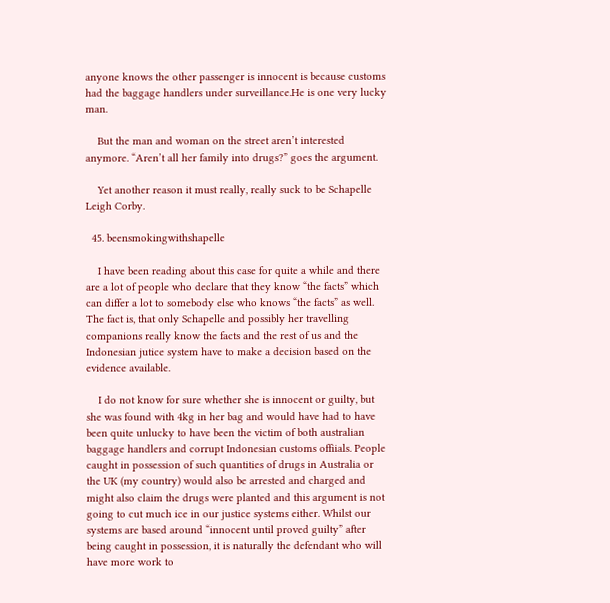anyone knows the other passenger is innocent is because customs had the baggage handlers under surveillance.He is one very lucky man.

    But the man and woman on the street aren’t interested anymore. “Aren’t all her family into drugs?” goes the argument.

    Yet another reason it must really, really suck to be Schapelle Leigh Corby.

  45. beensmokingwithshapelle

    I have been reading about this case for quite a while and there are a lot of people who declare that they know “the facts” which can differ a lot to somebody else who knows “the facts” as well. The fact is, that only Schapelle and possibly her travelling companions really know the facts and the rest of us and the Indonesian jutice system have to make a decision based on the evidence available.

    I do not know for sure whether she is innocent or guilty, but she was found with 4kg in her bag and would have had to have been quite unlucky to have been the victim of both australian baggage handlers and corrupt Indonesian customs offiials. People caught in possession of such quantities of drugs in Australia or the UK (my country) would also be arrested and charged and might also claim the drugs were planted and this argument is not going to cut much ice in our justice systems either. Whilst our systems are based around “innocent until proved guilty” after being caught in possession, it is naturally the defendant who will have more work to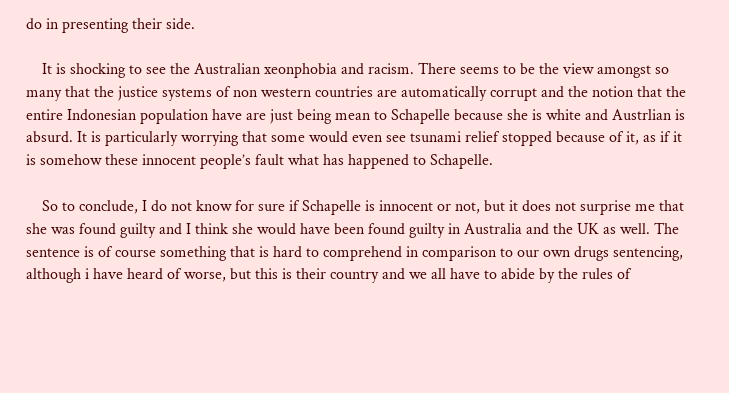do in presenting their side.

    It is shocking to see the Australian xeonphobia and racism. There seems to be the view amongst so many that the justice systems of non western countries are automatically corrupt and the notion that the entire Indonesian population have are just being mean to Schapelle because she is white and Austrlian is absurd. It is particularly worrying that some would even see tsunami relief stopped because of it, as if it is somehow these innocent people’s fault what has happened to Schapelle.

    So to conclude, I do not know for sure if Schapelle is innocent or not, but it does not surprise me that she was found guilty and I think she would have been found guilty in Australia and the UK as well. The sentence is of course something that is hard to comprehend in comparison to our own drugs sentencing, although i have heard of worse, but this is their country and we all have to abide by the rules of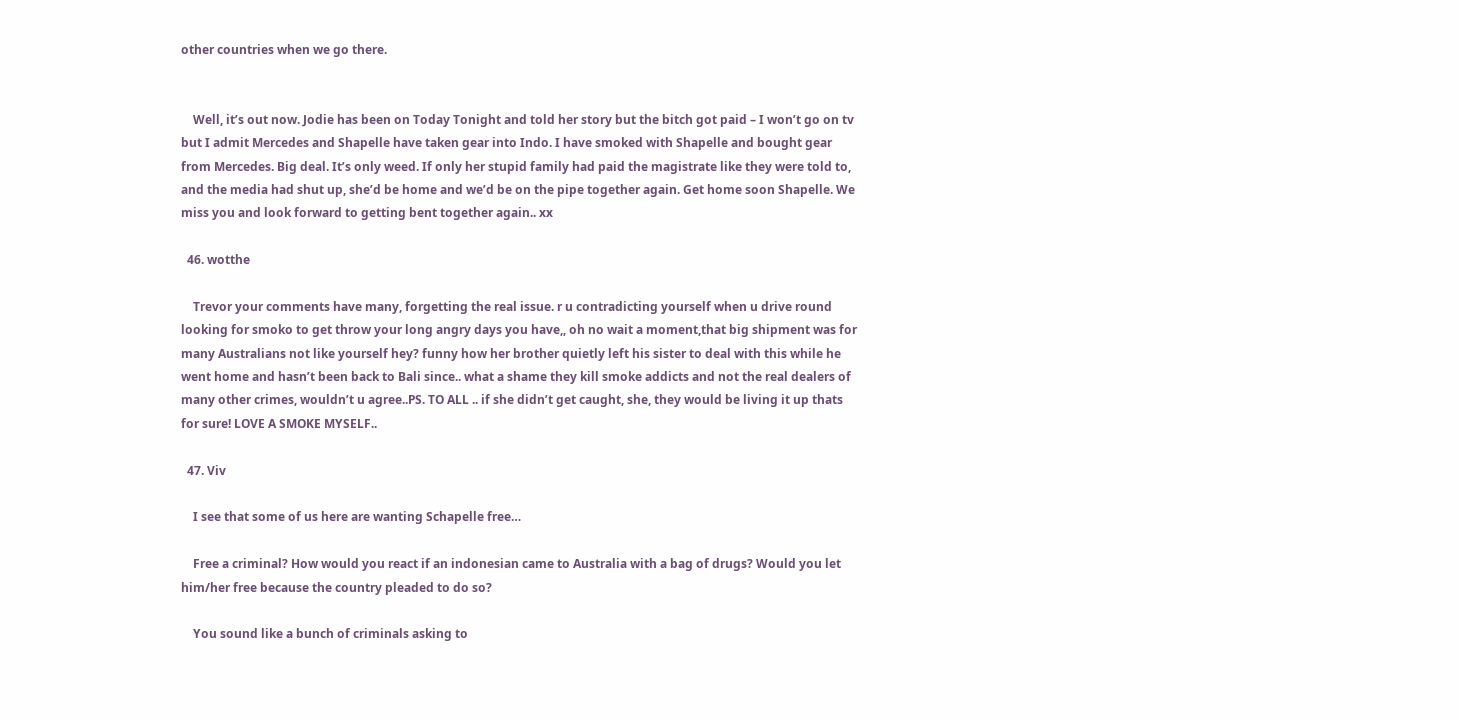other countries when we go there.


    Well, it’s out now. Jodie has been on Today Tonight and told her story but the bitch got paid – I won’t go on tv but I admit Mercedes and Shapelle have taken gear into Indo. I have smoked with Shapelle and bought gear from Mercedes. Big deal. It’s only weed. If only her stupid family had paid the magistrate like they were told to, and the media had shut up, she’d be home and we’d be on the pipe together again. Get home soon Shapelle. We miss you and look forward to getting bent together again.. xx

  46. wotthe

    Trevor your comments have many, forgetting the real issue. r u contradicting yourself when u drive round looking for smoko to get throw your long angry days you have,, oh no wait a moment,that big shipment was for many Australians not like yourself hey? funny how her brother quietly left his sister to deal with this while he went home and hasn’t been back to Bali since.. what a shame they kill smoke addicts and not the real dealers of many other crimes, wouldn’t u agree..PS. TO ALL .. if she didn’t get caught, she, they would be living it up thats for sure! LOVE A SMOKE MYSELF..

  47. Viv

    I see that some of us here are wanting Schapelle free…

    Free a criminal? How would you react if an indonesian came to Australia with a bag of drugs? Would you let him/her free because the country pleaded to do so?

    You sound like a bunch of criminals asking to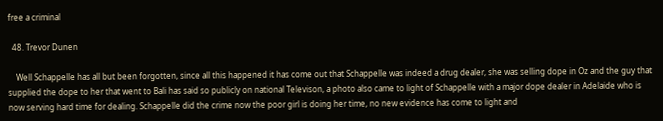free a criminal

  48. Trevor Dunen

    Well Schappelle has all but been forgotten, since all this happened it has come out that Schappelle was indeed a drug dealer, she was selling dope in Oz and the guy that supplied the dope to her that went to Bali has said so publicly on national Televison, a photo also came to light of Schappelle with a major dope dealer in Adelaide who is now serving hard time for dealing. Schappelle did the crime now the poor girl is doing her time, no new evidence has come to light and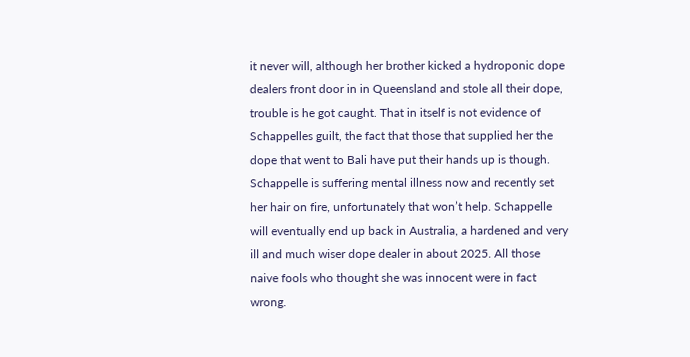it never will, although her brother kicked a hydroponic dope dealers front door in in Queensland and stole all their dope, trouble is he got caught. That in itself is not evidence of Schappelles guilt, the fact that those that supplied her the dope that went to Bali have put their hands up is though. Schappelle is suffering mental illness now and recently set her hair on fire, unfortunately that won’t help. Schappelle will eventually end up back in Australia, a hardened and very ill and much wiser dope dealer in about 2025. All those naive fools who thought she was innocent were in fact wrong.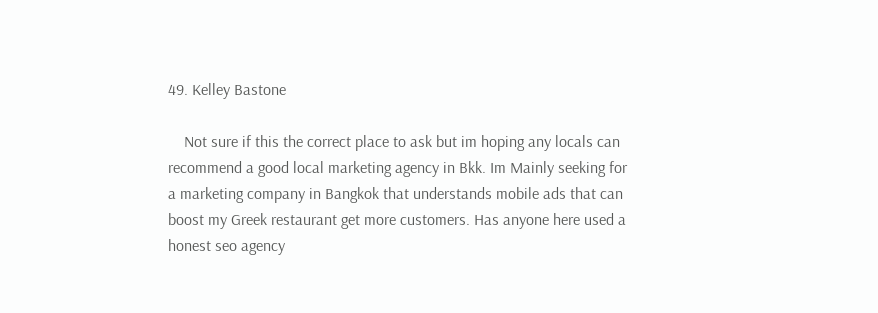49. Kelley Bastone

    Not sure if this the correct place to ask but im hoping any locals can recommend a good local marketing agency in Bkk. Im Mainly seeking for a marketing company in Bangkok that understands mobile ads that can boost my Greek restaurant get more customers. Has anyone here used a honest seo agency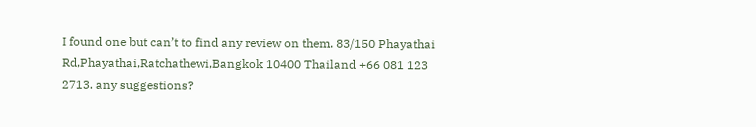I found one but can’t to find any review on them. 83/150 Phayathai Rd,Phayathai,Ratchathewi,Bangkok 10400 Thailand +66 081 123 2713. any suggestions?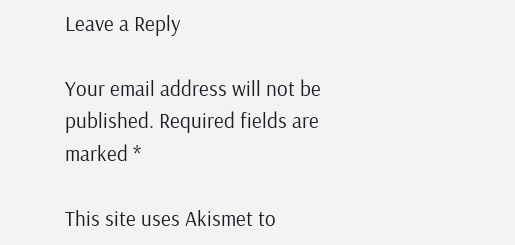Leave a Reply

Your email address will not be published. Required fields are marked *

This site uses Akismet to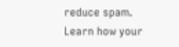reduce spam. Learn how your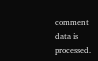comment data is processed.